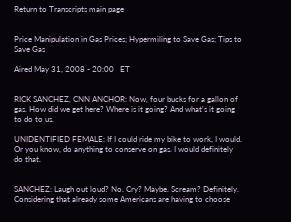Return to Transcripts main page


Price Manipulation in Gas Prices; Hypermiling to Save Gas; Tips to Save Gas

Aired May 31, 2008 - 20:00   ET


RICK SANCHEZ, CNN ANCHOR: Now, four bucks for a gallon of gas. How did we get here? Where is it going? And what's it going to do to us.

UNIDENTIFIED FEMALE: If I could ride my bike to work, I would. Or you know, do anything to conserve on gas. I would definitely do that.


SANCHEZ: Laugh out loud? No. Cry? Maybe. Scream? Definitely. Considering that already some Americans are having to choose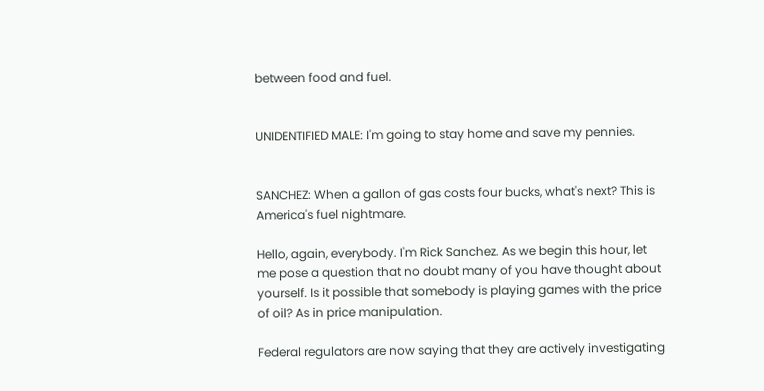between food and fuel.


UNIDENTIFIED MALE: I'm going to stay home and save my pennies.


SANCHEZ: When a gallon of gas costs four bucks, what's next? This is America's fuel nightmare.

Hello, again, everybody. I'm Rick Sanchez. As we begin this hour, let me pose a question that no doubt many of you have thought about yourself. Is it possible that somebody is playing games with the price of oil? As in price manipulation.

Federal regulators are now saying that they are actively investigating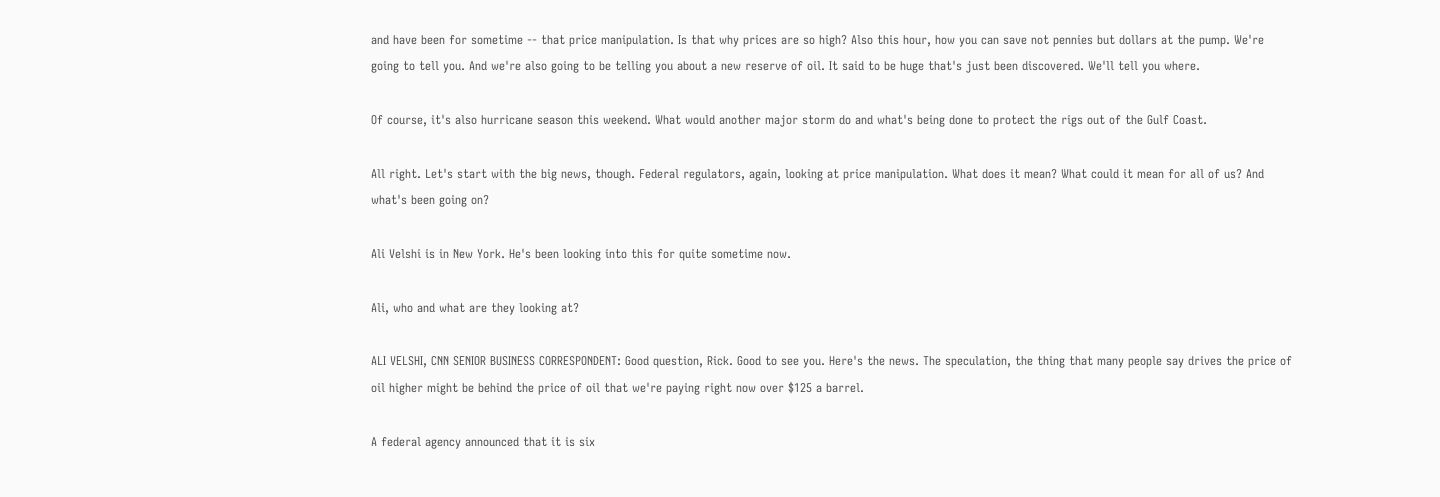and have been for sometime -- that price manipulation. Is that why prices are so high? Also this hour, how you can save not pennies but dollars at the pump. We're going to tell you. And we're also going to be telling you about a new reserve of oil. It said to be huge that's just been discovered. We'll tell you where.

Of course, it's also hurricane season this weekend. What would another major storm do and what's being done to protect the rigs out of the Gulf Coast.

All right. Let's start with the big news, though. Federal regulators, again, looking at price manipulation. What does it mean? What could it mean for all of us? And what's been going on?

Ali Velshi is in New York. He's been looking into this for quite sometime now.

Ali, who and what are they looking at?

ALI VELSHI, CNN SENIOR BUSINESS CORRESPONDENT: Good question, Rick. Good to see you. Here's the news. The speculation, the thing that many people say drives the price of oil higher might be behind the price of oil that we're paying right now over $125 a barrel.

A federal agency announced that it is six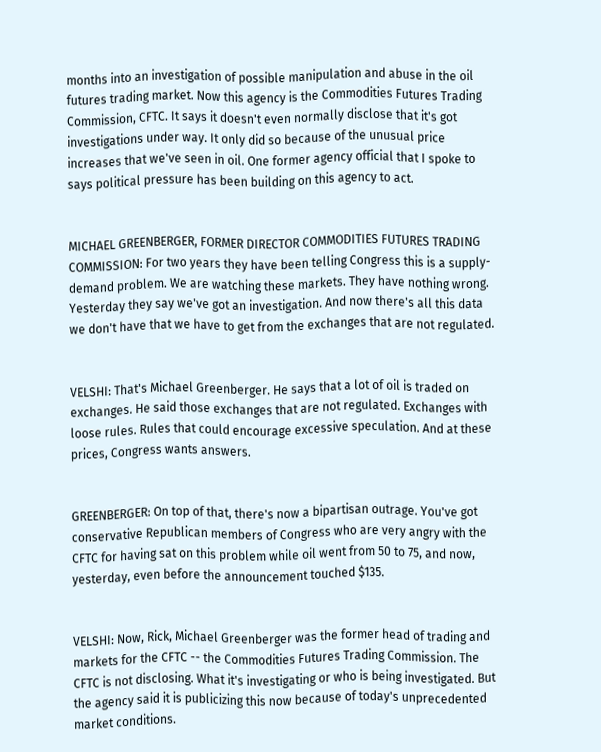months into an investigation of possible manipulation and abuse in the oil futures trading market. Now this agency is the Commodities Futures Trading Commission, CFTC. It says it doesn't even normally disclose that it's got investigations under way. It only did so because of the unusual price increases that we've seen in oil. One former agency official that I spoke to says political pressure has been building on this agency to act.


MICHAEL GREENBERGER, FORMER DIRECTOR COMMODITIES FUTURES TRADING COMMISSION: For two years they have been telling Congress this is a supply-demand problem. We are watching these markets. They have nothing wrong. Yesterday they say we've got an investigation. And now there's all this data we don't have that we have to get from the exchanges that are not regulated.


VELSHI: That's Michael Greenberger. He says that a lot of oil is traded on exchanges. He said those exchanges that are not regulated. Exchanges with loose rules. Rules that could encourage excessive speculation. And at these prices, Congress wants answers.


GREENBERGER: On top of that, there's now a bipartisan outrage. You've got conservative Republican members of Congress who are very angry with the CFTC for having sat on this problem while oil went from 50 to 75, and now, yesterday, even before the announcement touched $135.


VELSHI: Now, Rick, Michael Greenberger was the former head of trading and markets for the CFTC -- the Commodities Futures Trading Commission. The CFTC is not disclosing. What it's investigating or who is being investigated. But the agency said it is publicizing this now because of today's unprecedented market conditions.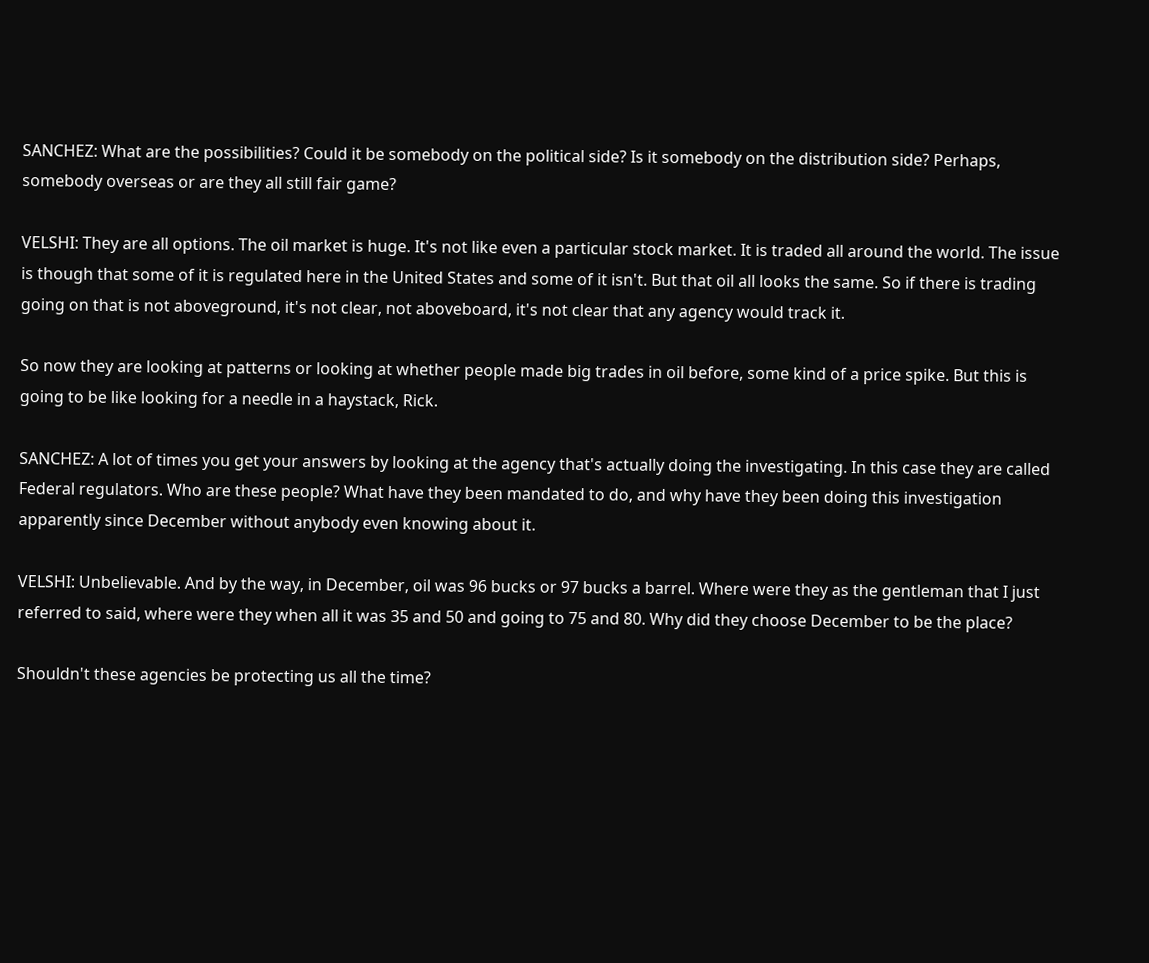SANCHEZ: What are the possibilities? Could it be somebody on the political side? Is it somebody on the distribution side? Perhaps, somebody overseas or are they all still fair game?

VELSHI: They are all options. The oil market is huge. It's not like even a particular stock market. It is traded all around the world. The issue is though that some of it is regulated here in the United States and some of it isn't. But that oil all looks the same. So if there is trading going on that is not aboveground, it's not clear, not aboveboard, it's not clear that any agency would track it.

So now they are looking at patterns or looking at whether people made big trades in oil before, some kind of a price spike. But this is going to be like looking for a needle in a haystack, Rick.

SANCHEZ: A lot of times you get your answers by looking at the agency that's actually doing the investigating. In this case they are called Federal regulators. Who are these people? What have they been mandated to do, and why have they been doing this investigation apparently since December without anybody even knowing about it.

VELSHI: Unbelievable. And by the way, in December, oil was 96 bucks or 97 bucks a barrel. Where were they as the gentleman that I just referred to said, where were they when all it was 35 and 50 and going to 75 and 80. Why did they choose December to be the place?

Shouldn't these agencies be protecting us all the time?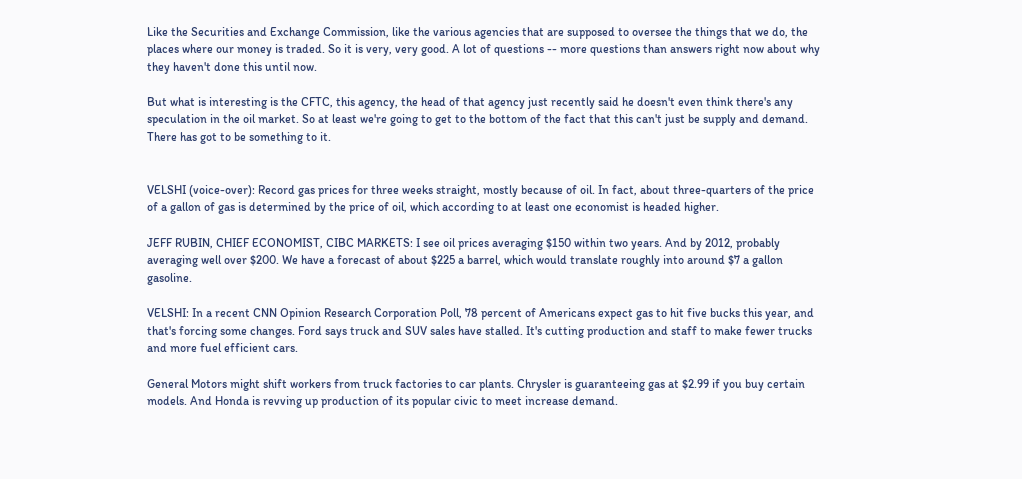Like the Securities and Exchange Commission, like the various agencies that are supposed to oversee the things that we do, the places where our money is traded. So it is very, very good. A lot of questions -- more questions than answers right now about why they haven't done this until now.

But what is interesting is the CFTC, this agency, the head of that agency just recently said he doesn't even think there's any speculation in the oil market. So at least we're going to get to the bottom of the fact that this can't just be supply and demand. There has got to be something to it.


VELSHI (voice-over): Record gas prices for three weeks straight, mostly because of oil. In fact, about three-quarters of the price of a gallon of gas is determined by the price of oil, which according to at least one economist is headed higher.

JEFF RUBIN, CHIEF ECONOMIST, CIBC MARKETS: I see oil prices averaging $150 within two years. And by 2012, probably averaging well over $200. We have a forecast of about $225 a barrel, which would translate roughly into around $7 a gallon gasoline.

VELSHI: In a recent CNN Opinion Research Corporation Poll, 78 percent of Americans expect gas to hit five bucks this year, and that's forcing some changes. Ford says truck and SUV sales have stalled. It's cutting production and staff to make fewer trucks and more fuel efficient cars.

General Motors might shift workers from truck factories to car plants. Chrysler is guaranteeing gas at $2.99 if you buy certain models. And Honda is revving up production of its popular civic to meet increase demand.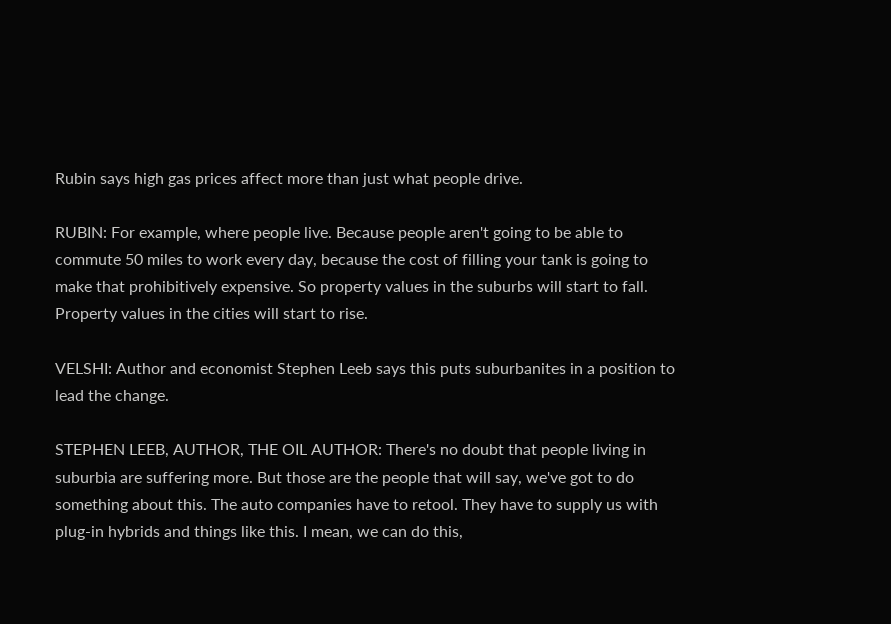Rubin says high gas prices affect more than just what people drive.

RUBIN: For example, where people live. Because people aren't going to be able to commute 50 miles to work every day, because the cost of filling your tank is going to make that prohibitively expensive. So property values in the suburbs will start to fall. Property values in the cities will start to rise.

VELSHI: Author and economist Stephen Leeb says this puts suburbanites in a position to lead the change.

STEPHEN LEEB, AUTHOR, THE OIL AUTHOR: There's no doubt that people living in suburbia are suffering more. But those are the people that will say, we've got to do something about this. The auto companies have to retool. They have to supply us with plug-in hybrids and things like this. I mean, we can do this,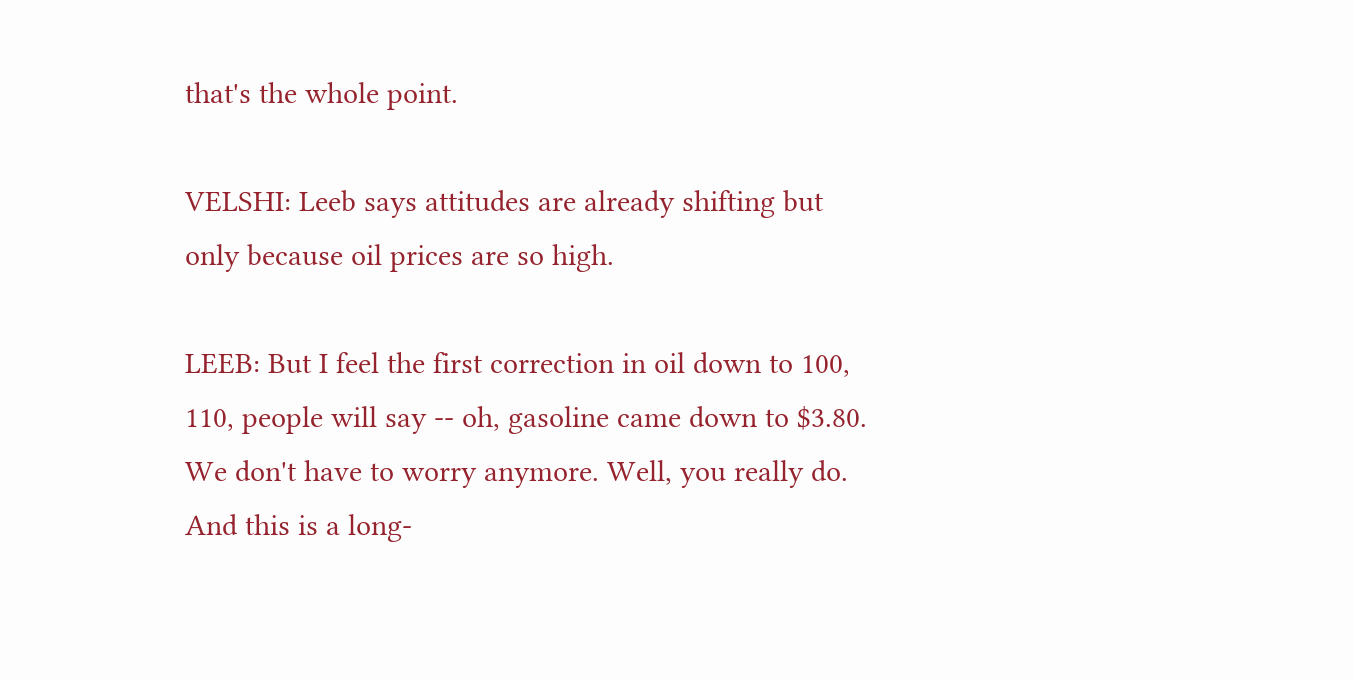that's the whole point.

VELSHI: Leeb says attitudes are already shifting but only because oil prices are so high.

LEEB: But I feel the first correction in oil down to 100, 110, people will say -- oh, gasoline came down to $3.80. We don't have to worry anymore. Well, you really do. And this is a long-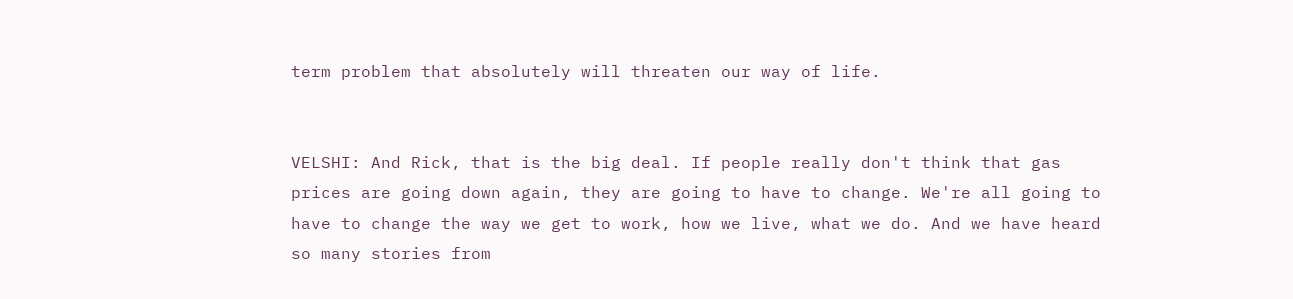term problem that absolutely will threaten our way of life.


VELSHI: And Rick, that is the big deal. If people really don't think that gas prices are going down again, they are going to have to change. We're all going to have to change the way we get to work, how we live, what we do. And we have heard so many stories from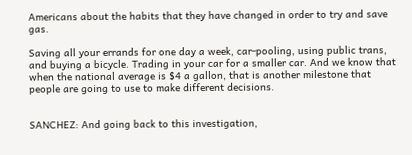Americans about the habits that they have changed in order to try and save gas.

Saving all your errands for one day a week, car-pooling, using public trans, and buying a bicycle. Trading in your car for a smaller car. And we know that when the national average is $4 a gallon, that is another milestone that people are going to use to make different decisions.


SANCHEZ: And going back to this investigation,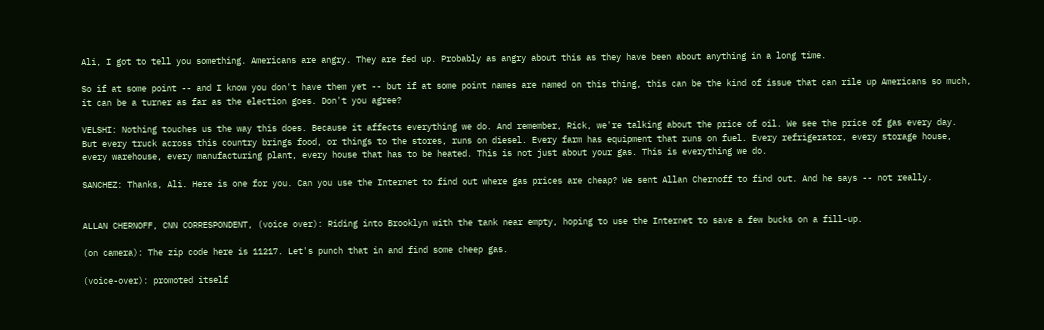Ali, I got to tell you something. Americans are angry. They are fed up. Probably as angry about this as they have been about anything in a long time.

So if at some point -- and I know you don't have them yet -- but if at some point names are named on this thing, this can be the kind of issue that can rile up Americans so much, it can be a turner as far as the election goes. Don't you agree?

VELSHI: Nothing touches us the way this does. Because it affects everything we do. And remember, Rick, we're talking about the price of oil. We see the price of gas every day. But every truck across this country brings food, or things to the stores, runs on diesel. Every farm has equipment that runs on fuel. Every refrigerator, every storage house, every warehouse, every manufacturing plant, every house that has to be heated. This is not just about your gas. This is everything we do.

SANCHEZ: Thanks, Ali. Here is one for you. Can you use the Internet to find out where gas prices are cheap? We sent Allan Chernoff to find out. And he says -- not really.


ALLAN CHERNOFF, CNN CORRESPONDENT, (voice over): Riding into Brooklyn with the tank near empty, hoping to use the Internet to save a few bucks on a fill-up.

(on camera): The zip code here is 11217. Let's punch that in and find some cheep gas.

(voice-over): promoted itself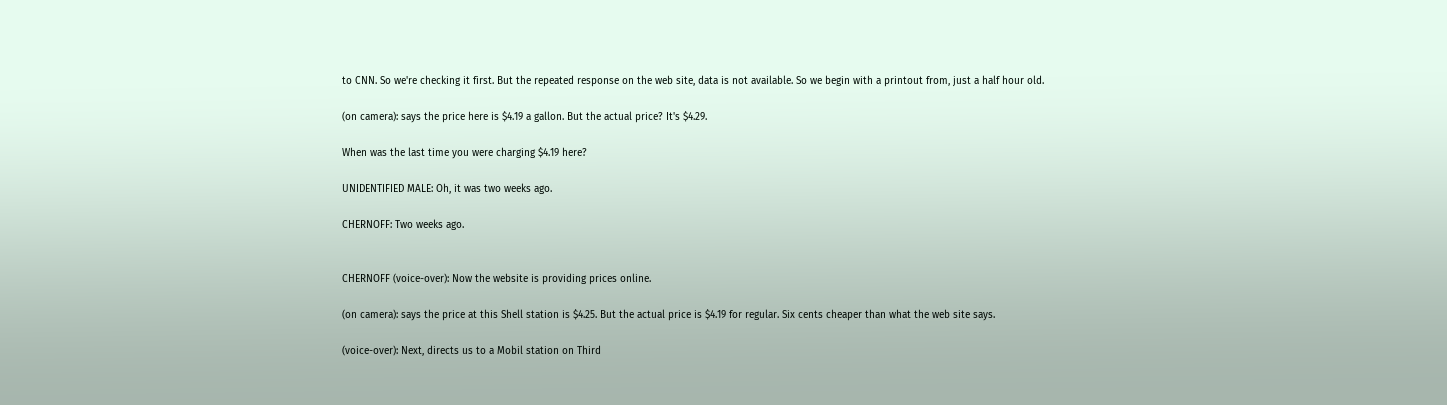to CNN. So we're checking it first. But the repeated response on the web site, data is not available. So we begin with a printout from, just a half hour old.

(on camera): says the price here is $4.19 a gallon. But the actual price? It's $4.29.

When was the last time you were charging $4.19 here?

UNIDENTIFIED MALE: Oh, it was two weeks ago.

CHERNOFF: Two weeks ago.


CHERNOFF (voice-over): Now the website is providing prices online.

(on camera): says the price at this Shell station is $4.25. But the actual price is $4.19 for regular. Six cents cheaper than what the web site says.

(voice-over): Next, directs us to a Mobil station on Third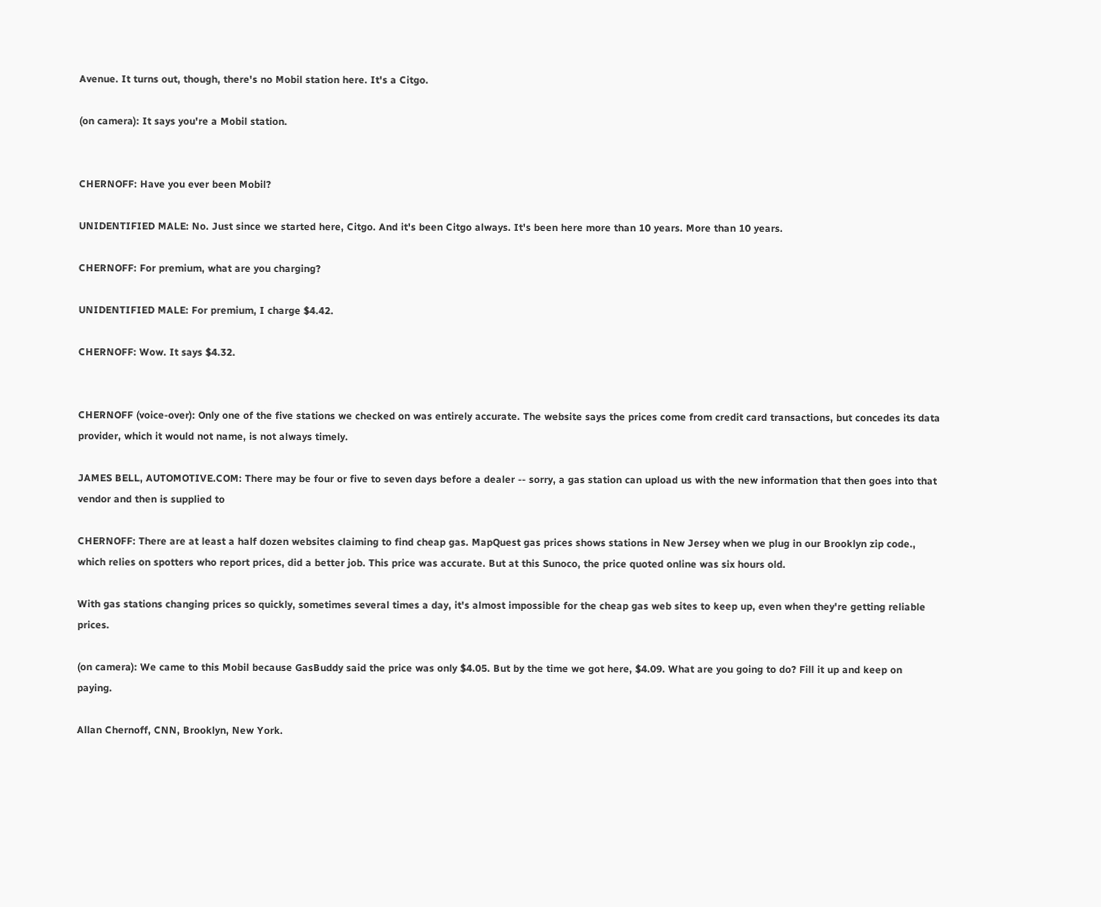Avenue. It turns out, though, there's no Mobil station here. It's a Citgo.

(on camera): It says you're a Mobil station.


CHERNOFF: Have you ever been Mobil?

UNIDENTIFIED MALE: No. Just since we started here, Citgo. And it's been Citgo always. It's been here more than 10 years. More than 10 years.

CHERNOFF: For premium, what are you charging?

UNIDENTIFIED MALE: For premium, I charge $4.42.

CHERNOFF: Wow. It says $4.32.


CHERNOFF (voice-over): Only one of the five stations we checked on was entirely accurate. The website says the prices come from credit card transactions, but concedes its data provider, which it would not name, is not always timely.

JAMES BELL, AUTOMOTIVE.COM: There may be four or five to seven days before a dealer -- sorry, a gas station can upload us with the new information that then goes into that vendor and then is supplied to

CHERNOFF: There are at least a half dozen websites claiming to find cheap gas. MapQuest gas prices shows stations in New Jersey when we plug in our Brooklyn zip code., which relies on spotters who report prices, did a better job. This price was accurate. But at this Sunoco, the price quoted online was six hours old.

With gas stations changing prices so quickly, sometimes several times a day, it's almost impossible for the cheap gas web sites to keep up, even when they're getting reliable prices.

(on camera): We came to this Mobil because GasBuddy said the price was only $4.05. But by the time we got here, $4.09. What are you going to do? Fill it up and keep on paying.

Allan Chernoff, CNN, Brooklyn, New York.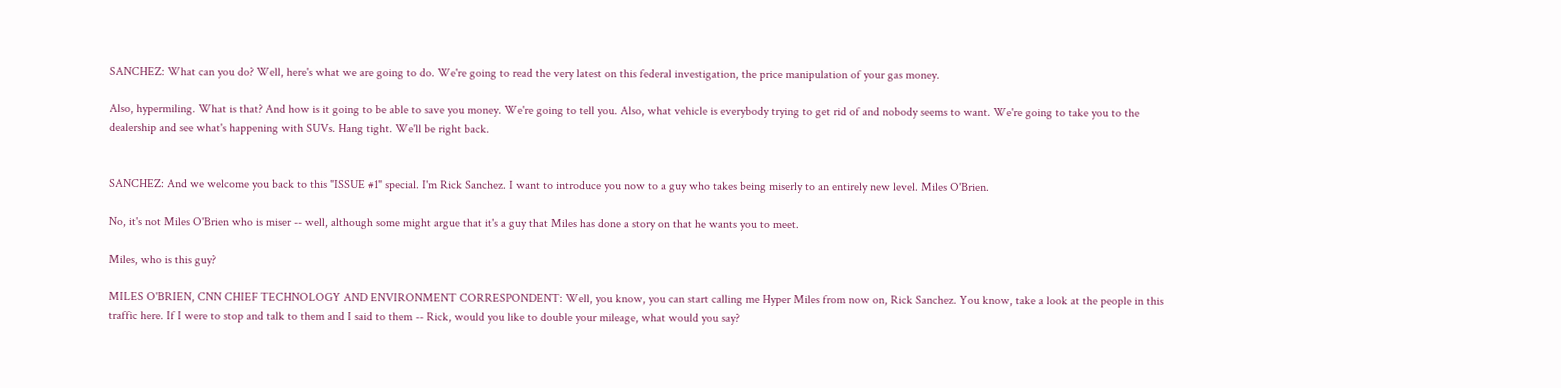SANCHEZ: What can you do? Well, here's what we are going to do. We're going to read the very latest on this federal investigation, the price manipulation of your gas money.

Also, hypermiling. What is that? And how is it going to be able to save you money. We're going to tell you. Also, what vehicle is everybody trying to get rid of and nobody seems to want. We're going to take you to the dealership and see what's happening with SUVs. Hang tight. We'll be right back.


SANCHEZ: And we welcome you back to this "ISSUE #1" special. I'm Rick Sanchez. I want to introduce you now to a guy who takes being miserly to an entirely new level. Miles O'Brien.

No, it's not Miles O'Brien who is miser -- well, although some might argue that it's a guy that Miles has done a story on that he wants you to meet.

Miles, who is this guy?

MILES O'BRIEN, CNN CHIEF TECHNOLOGY AND ENVIRONMENT CORRESPONDENT: Well, you know, you can start calling me Hyper Miles from now on, Rick Sanchez. You know, take a look at the people in this traffic here. If I were to stop and talk to them and I said to them -- Rick, would you like to double your mileage, what would you say?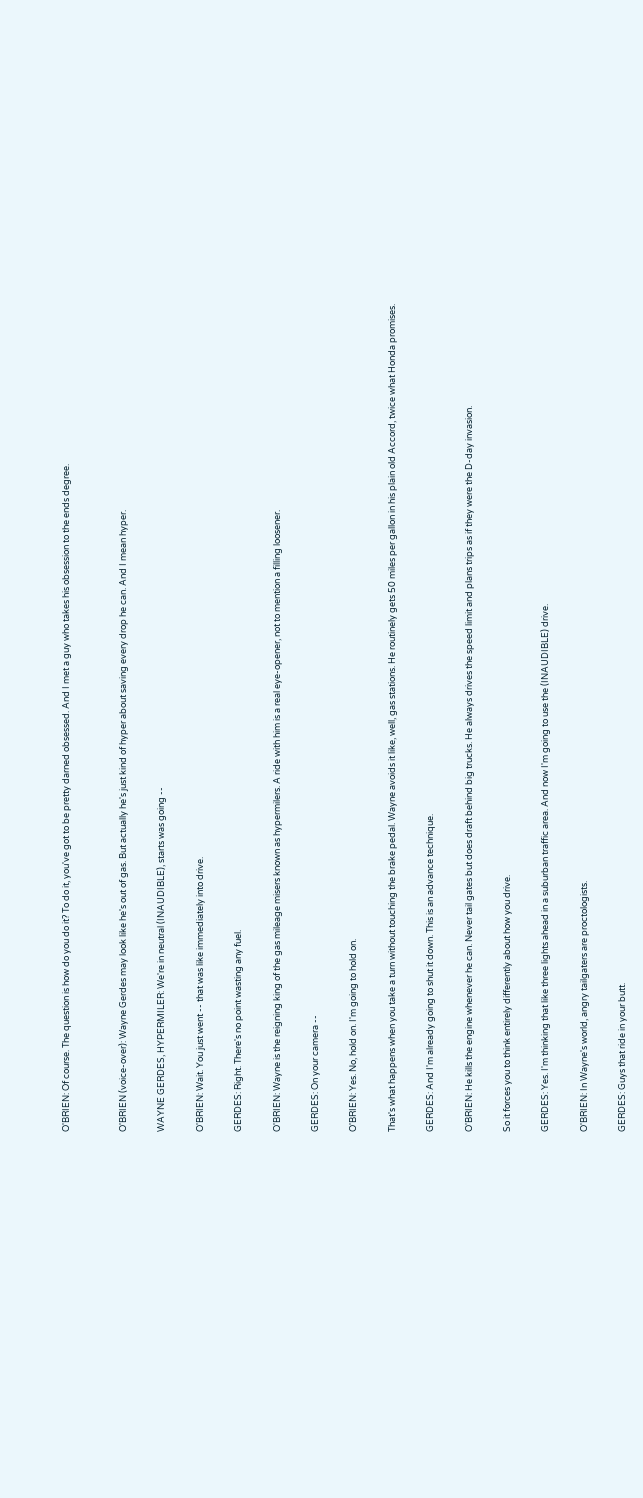O'BRIEN: Of course. The question is how do you do it? To do it, you've got to be pretty darned obsessed. And I met a guy who takes his obsession to the ends degree.


O'BRIEN (voice-over): Wayne Gerdes may look like he's out of gas. But actually he's just kind of hyper about saving every drop he can. And I mean hyper.

WAYNE GERDES, HYPERMILER: We're in neutral (INAUDIBLE), starts was going --

O'BRIEN: Wait. You just went -- that was like immediately into drive.

GERDES: Right. There's no point wasting any fuel.

O'BRIEN: Wayne is the reigning king of the gas mileage misers known as hypermilers. A ride with him is a real eye-opener, not to mention a filling loosener.

GERDES: On your camera --

O'BRIEN: Yes. No, hold on. I'm going to hold on.

That's what happens when you take a turn without touching the brake pedal. Wayne avoids it like, well, gas stations. He routinely gets 50 miles per gallon in his plain old Accord, twice what Honda promises.

GERDES: And I'm already going to shut it down. This is an advance technique.

O'BRIEN: He kills the engine whenever he can. Never tail gates but does draft behind big trucks. He always drives the speed limit and plans trips as if they were the D-day invasion.

So it forces you to think entirely differently about how you drive.

GERDES: Yes. I'm thinking that like three lights ahead in a suburban traffic area. And now I'm going to use the (INAUDIBLE) drive.

O'BRIEN: In Wayne's world, angry tailgaters are proctologists.

GERDES: Guys that ride in your butt.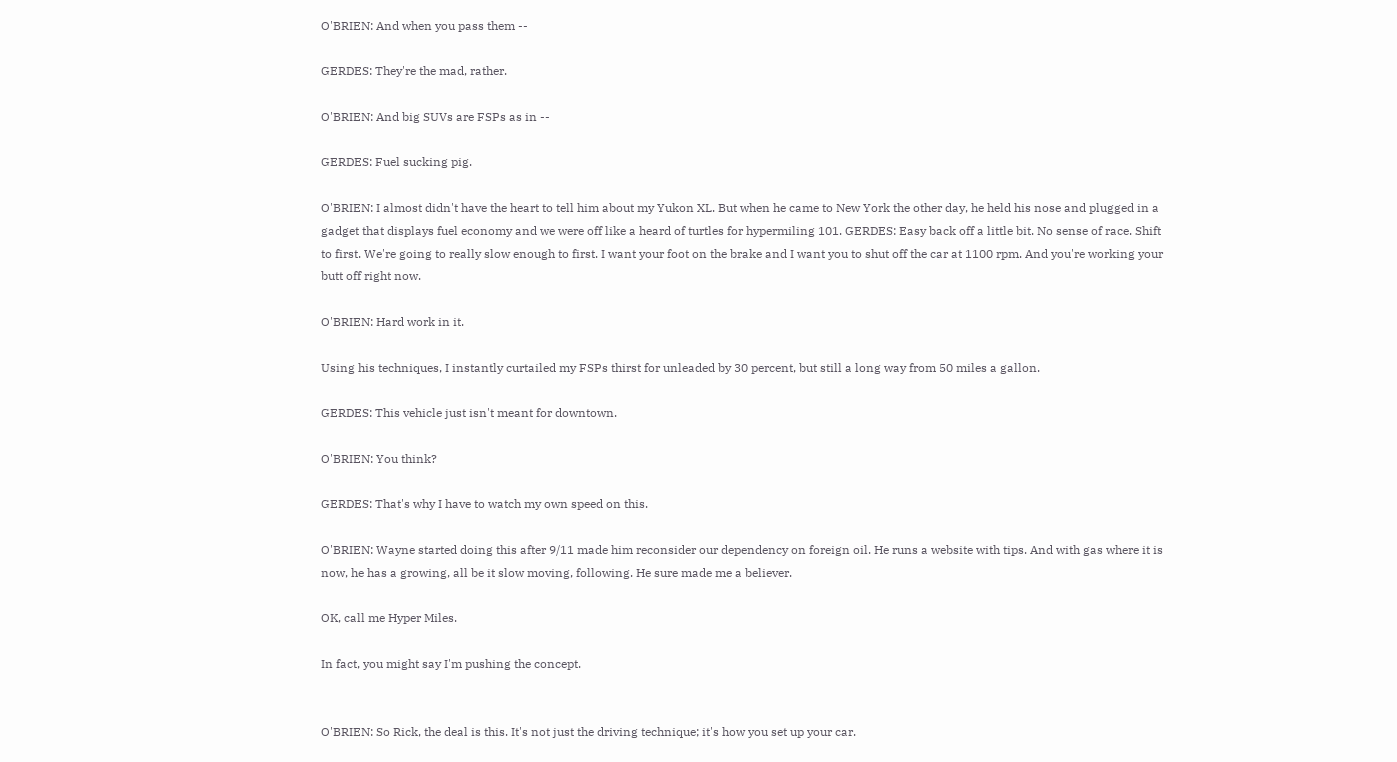O'BRIEN: And when you pass them --

GERDES: They're the mad, rather.

O'BRIEN: And big SUVs are FSPs as in --

GERDES: Fuel sucking pig.

O'BRIEN: I almost didn't have the heart to tell him about my Yukon XL. But when he came to New York the other day, he held his nose and plugged in a gadget that displays fuel economy and we were off like a heard of turtles for hypermiling 101. GERDES: Easy back off a little bit. No sense of race. Shift to first. We're going to really slow enough to first. I want your foot on the brake and I want you to shut off the car at 1100 rpm. And you're working your butt off right now.

O'BRIEN: Hard work in it.

Using his techniques, I instantly curtailed my FSPs thirst for unleaded by 30 percent, but still a long way from 50 miles a gallon.

GERDES: This vehicle just isn't meant for downtown.

O'BRIEN: You think?

GERDES: That's why I have to watch my own speed on this.

O'BRIEN: Wayne started doing this after 9/11 made him reconsider our dependency on foreign oil. He runs a website with tips. And with gas where it is now, he has a growing, all be it slow moving, following. He sure made me a believer.

OK, call me Hyper Miles.

In fact, you might say I'm pushing the concept.


O'BRIEN: So Rick, the deal is this. It's not just the driving technique; it's how you set up your car.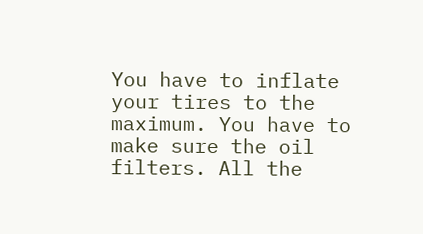You have to inflate your tires to the maximum. You have to make sure the oil filters. All the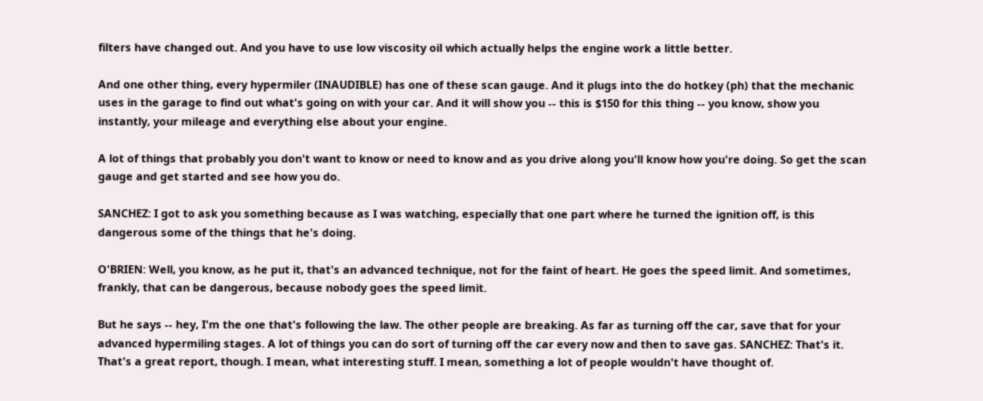filters have changed out. And you have to use low viscosity oil which actually helps the engine work a little better.

And one other thing, every hypermiler (INAUDIBLE) has one of these scan gauge. And it plugs into the do hotkey (ph) that the mechanic uses in the garage to find out what's going on with your car. And it will show you -- this is $150 for this thing -- you know, show you instantly, your mileage and everything else about your engine.

A lot of things that probably you don't want to know or need to know and as you drive along you'll know how you're doing. So get the scan gauge and get started and see how you do.

SANCHEZ: I got to ask you something because as I was watching, especially that one part where he turned the ignition off, is this dangerous some of the things that he's doing.

O'BRIEN: Well, you know, as he put it, that's an advanced technique, not for the faint of heart. He goes the speed limit. And sometimes, frankly, that can be dangerous, because nobody goes the speed limit.

But he says -- hey, I'm the one that's following the law. The other people are breaking. As far as turning off the car, save that for your advanced hypermiling stages. A lot of things you can do sort of turning off the car every now and then to save gas. SANCHEZ: That's it. That's a great report, though. I mean, what interesting stuff. I mean, something a lot of people wouldn't have thought of.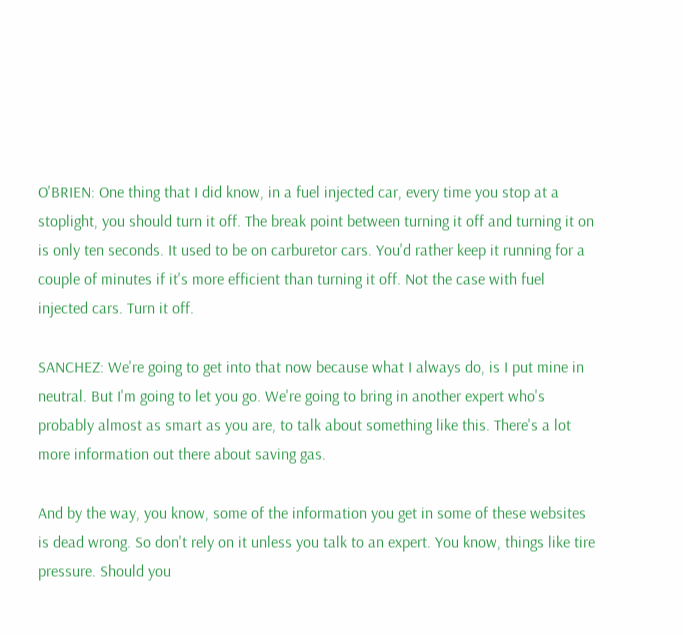O'BRIEN: One thing that I did know, in a fuel injected car, every time you stop at a stoplight, you should turn it off. The break point between turning it off and turning it on is only ten seconds. It used to be on carburetor cars. You'd rather keep it running for a couple of minutes if it's more efficient than turning it off. Not the case with fuel injected cars. Turn it off.

SANCHEZ: We're going to get into that now because what I always do, is I put mine in neutral. But I'm going to let you go. We're going to bring in another expert who's probably almost as smart as you are, to talk about something like this. There's a lot more information out there about saving gas.

And by the way, you know, some of the information you get in some of these websites is dead wrong. So don't rely on it unless you talk to an expert. You know, things like tire pressure. Should you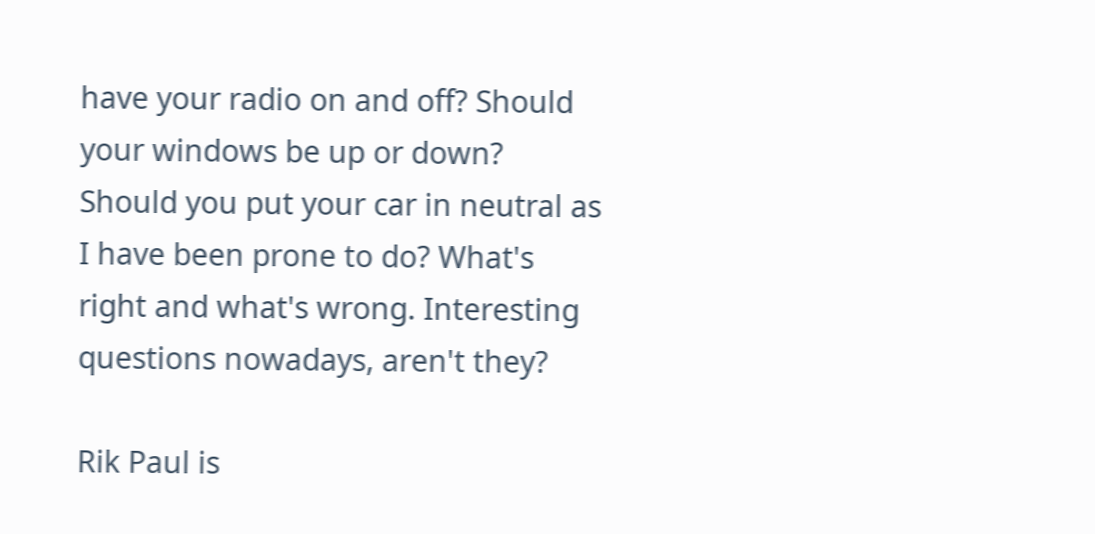have your radio on and off? Should your windows be up or down? Should you put your car in neutral as I have been prone to do? What's right and what's wrong. Interesting questions nowadays, aren't they?

Rik Paul is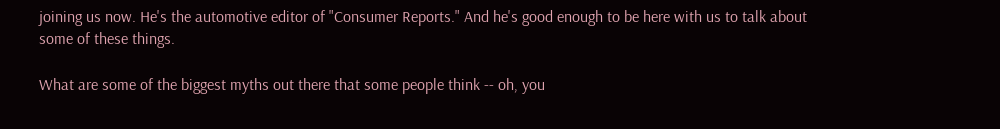joining us now. He's the automotive editor of "Consumer Reports." And he's good enough to be here with us to talk about some of these things.

What are some of the biggest myths out there that some people think -- oh, you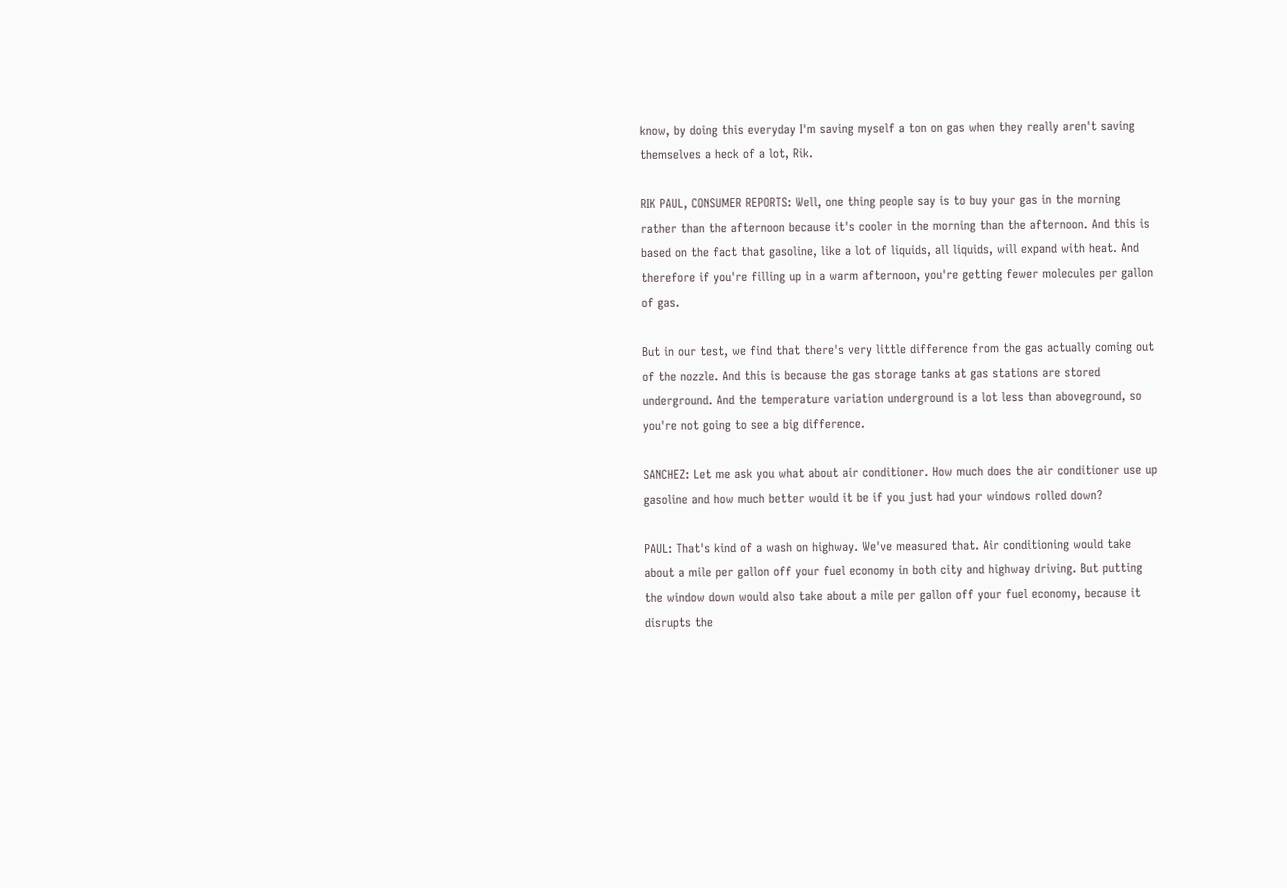know, by doing this everyday I'm saving myself a ton on gas when they really aren't saving themselves a heck of a lot, Rik.

RIK PAUL, CONSUMER REPORTS: Well, one thing people say is to buy your gas in the morning rather than the afternoon because it's cooler in the morning than the afternoon. And this is based on the fact that gasoline, like a lot of liquids, all liquids, will expand with heat. And therefore if you're filling up in a warm afternoon, you're getting fewer molecules per gallon of gas.

But in our test, we find that there's very little difference from the gas actually coming out of the nozzle. And this is because the gas storage tanks at gas stations are stored underground. And the temperature variation underground is a lot less than aboveground, so you're not going to see a big difference.

SANCHEZ: Let me ask you what about air conditioner. How much does the air conditioner use up gasoline and how much better would it be if you just had your windows rolled down?

PAUL: That's kind of a wash on highway. We've measured that. Air conditioning would take about a mile per gallon off your fuel economy in both city and highway driving. But putting the window down would also take about a mile per gallon off your fuel economy, because it disrupts the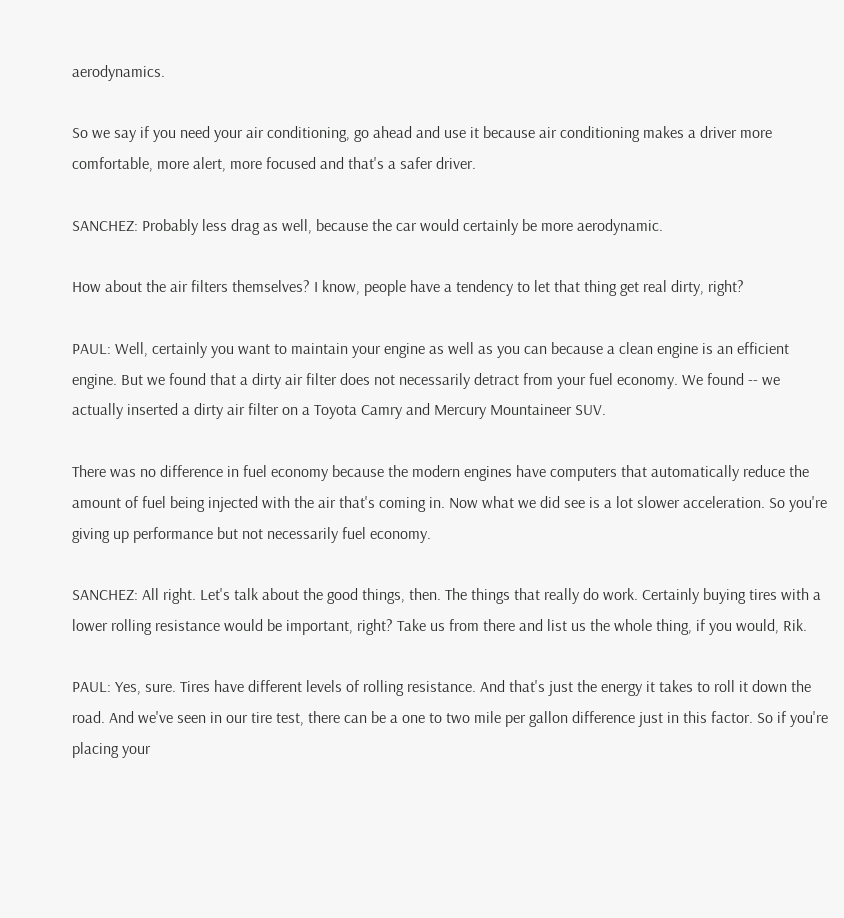aerodynamics.

So we say if you need your air conditioning, go ahead and use it because air conditioning makes a driver more comfortable, more alert, more focused and that's a safer driver.

SANCHEZ: Probably less drag as well, because the car would certainly be more aerodynamic.

How about the air filters themselves? I know, people have a tendency to let that thing get real dirty, right?

PAUL: Well, certainly you want to maintain your engine as well as you can because a clean engine is an efficient engine. But we found that a dirty air filter does not necessarily detract from your fuel economy. We found -- we actually inserted a dirty air filter on a Toyota Camry and Mercury Mountaineer SUV.

There was no difference in fuel economy because the modern engines have computers that automatically reduce the amount of fuel being injected with the air that's coming in. Now what we did see is a lot slower acceleration. So you're giving up performance but not necessarily fuel economy.

SANCHEZ: All right. Let's talk about the good things, then. The things that really do work. Certainly buying tires with a lower rolling resistance would be important, right? Take us from there and list us the whole thing, if you would, Rik.

PAUL: Yes, sure. Tires have different levels of rolling resistance. And that's just the energy it takes to roll it down the road. And we've seen in our tire test, there can be a one to two mile per gallon difference just in this factor. So if you're placing your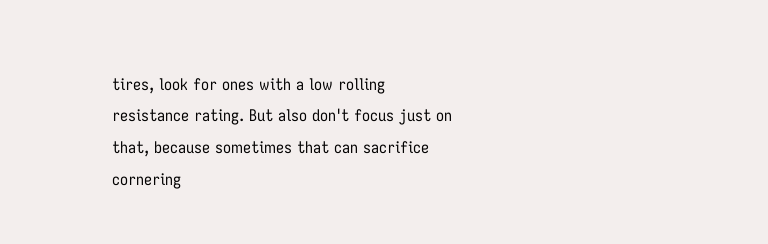tires, look for ones with a low rolling resistance rating. But also don't focus just on that, because sometimes that can sacrifice cornering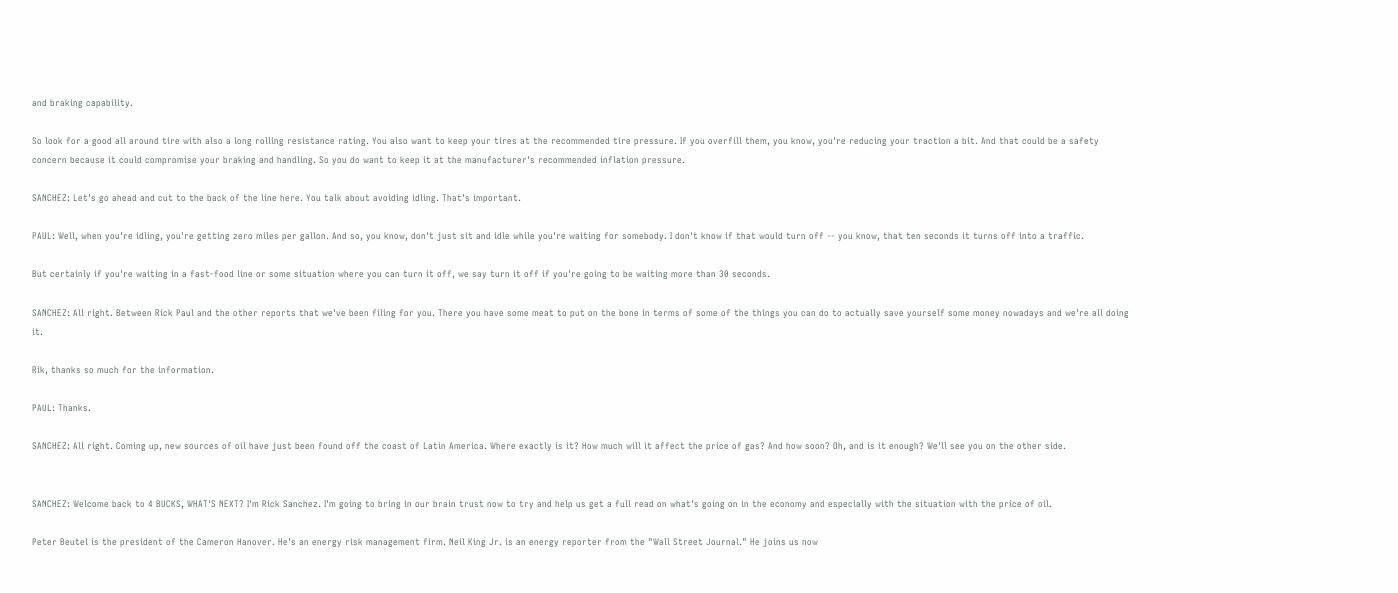and braking capability.

So look for a good all around tire with also a long rolling resistance rating. You also want to keep your tires at the recommended tire pressure. If you overfill them, you know, you're reducing your traction a bit. And that could be a safety concern because it could compromise your braking and handling. So you do want to keep it at the manufacturer's recommended inflation pressure.

SANCHEZ: Let's go ahead and cut to the back of the line here. You talk about avoiding idling. That's important.

PAUL: Well, when you're idling, you're getting zero miles per gallon. And so, you know, don't just sit and idle while you're waiting for somebody. I don't know if that would turn off -- you know, that ten seconds it turns off into a traffic.

But certainly if you're waiting in a fast-food line or some situation where you can turn it off, we say turn it off if you're going to be waiting more than 30 seconds.

SANCHEZ: All right. Between Rick Paul and the other reports that we've been filing for you. There you have some meat to put on the bone in terms of some of the things you can do to actually save yourself some money nowadays and we're all doing it.

Rik, thanks so much for the information.

PAUL: Thanks.

SANCHEZ: All right. Coming up, new sources of oil have just been found off the coast of Latin America. Where exactly is it? How much will it affect the price of gas? And how soon? Oh, and is it enough? We'll see you on the other side.


SANCHEZ: Welcome back to 4 BUCKS, WHAT'S NEXT? I'm Rick Sanchez. I'm going to bring in our brain trust now to try and help us get a full read on what's going on in the economy and especially with the situation with the price of oil.

Peter Beutel is the president of the Cameron Hanover. He's an energy risk management firm. Neil King Jr. is an energy reporter from the "Wall Street Journal." He joins us now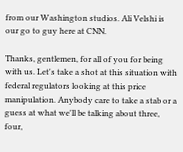from our Washington studios. Ali Velshi is our go to guy here at CNN.

Thanks, gentlemen, for all of you for being with us. Let's take a shot at this situation with federal regulators looking at this price manipulation. Anybody care to take a stab or a guess at what we'll be talking about three, four,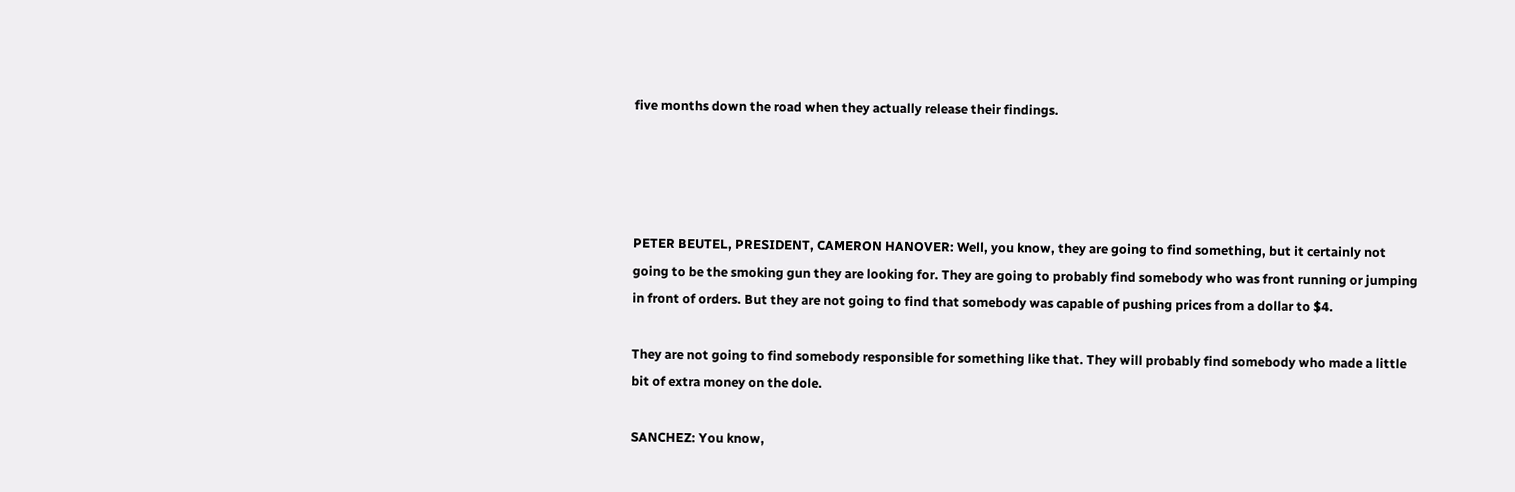five months down the road when they actually release their findings.




PETER BEUTEL, PRESIDENT, CAMERON HANOVER: Well, you know, they are going to find something, but it certainly not going to be the smoking gun they are looking for. They are going to probably find somebody who was front running or jumping in front of orders. But they are not going to find that somebody was capable of pushing prices from a dollar to $4.

They are not going to find somebody responsible for something like that. They will probably find somebody who made a little bit of extra money on the dole.

SANCHEZ: You know,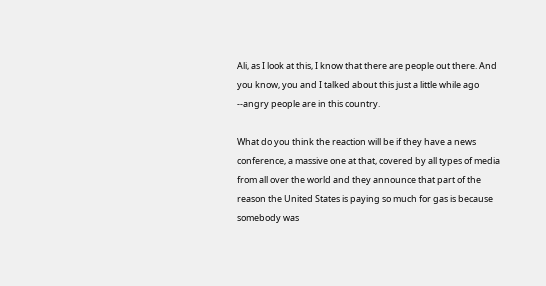Ali, as I look at this, I know that there are people out there. And you know, you and I talked about this just a little while ago --angry people are in this country.

What do you think the reaction will be if they have a news conference, a massive one at that, covered by all types of media from all over the world and they announce that part of the reason the United States is paying so much for gas is because somebody was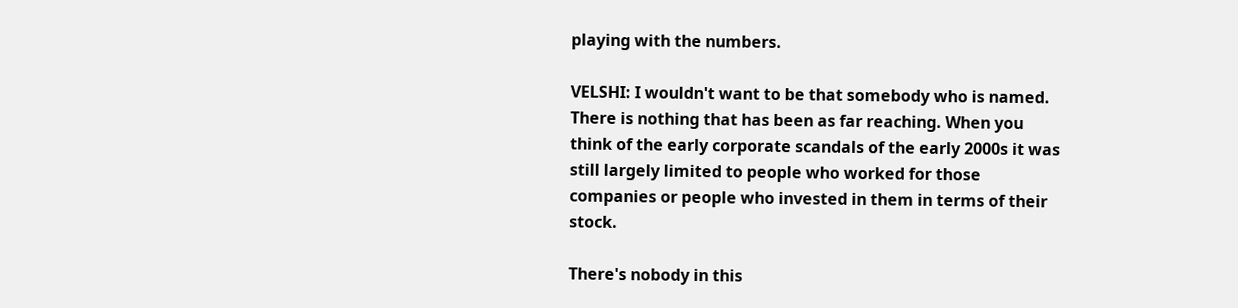playing with the numbers.

VELSHI: I wouldn't want to be that somebody who is named. There is nothing that has been as far reaching. When you think of the early corporate scandals of the early 2000s it was still largely limited to people who worked for those companies or people who invested in them in terms of their stock.

There's nobody in this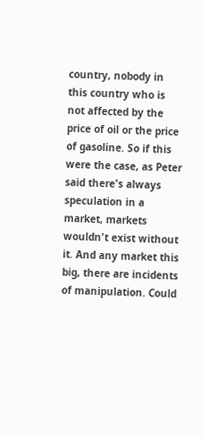country, nobody in this country who is not affected by the price of oil or the price of gasoline. So if this were the case, as Peter said there's always speculation in a market, markets wouldn't exist without it. And any market this big, there are incidents of manipulation. Could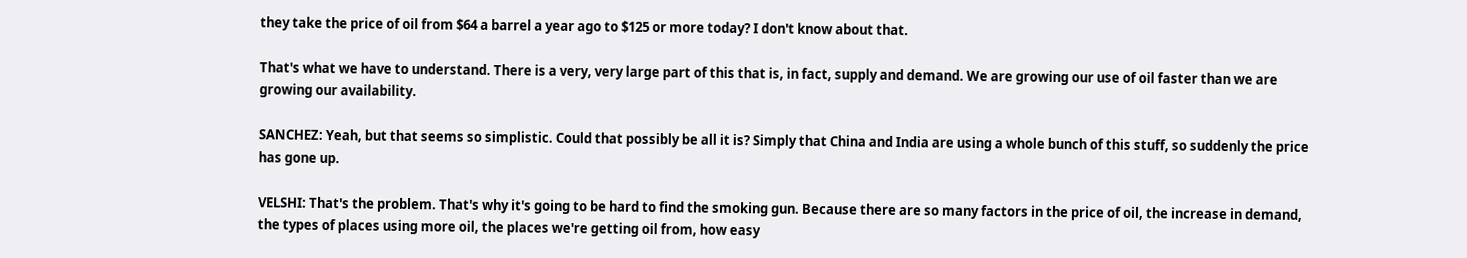they take the price of oil from $64 a barrel a year ago to $125 or more today? I don't know about that.

That's what we have to understand. There is a very, very large part of this that is, in fact, supply and demand. We are growing our use of oil faster than we are growing our availability.

SANCHEZ: Yeah, but that seems so simplistic. Could that possibly be all it is? Simply that China and India are using a whole bunch of this stuff, so suddenly the price has gone up.

VELSHI: That's the problem. That's why it's going to be hard to find the smoking gun. Because there are so many factors in the price of oil, the increase in demand, the types of places using more oil, the places we're getting oil from, how easy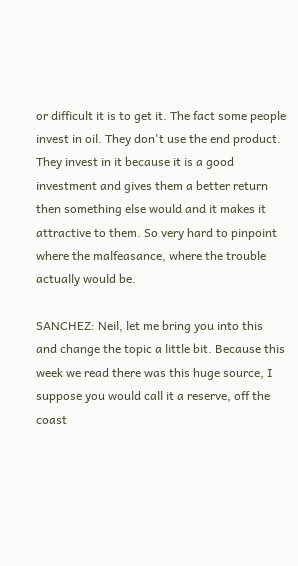or difficult it is to get it. The fact some people invest in oil. They don't use the end product. They invest in it because it is a good investment and gives them a better return then something else would and it makes it attractive to them. So very hard to pinpoint where the malfeasance, where the trouble actually would be.

SANCHEZ: Neil, let me bring you into this and change the topic a little bit. Because this week we read there was this huge source, I suppose you would call it a reserve, off the coast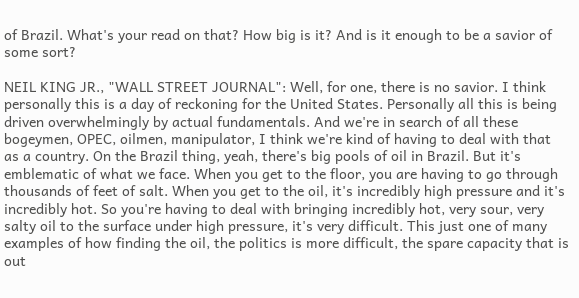of Brazil. What's your read on that? How big is it? And is it enough to be a savior of some sort?

NEIL KING JR., "WALL STREET JOURNAL": Well, for one, there is no savior. I think personally this is a day of reckoning for the United States. Personally all this is being driven overwhelmingly by actual fundamentals. And we're in search of all these bogeymen, OPEC, oilmen, manipulator, I think we're kind of having to deal with that as a country. On the Brazil thing, yeah, there's big pools of oil in Brazil. But it's emblematic of what we face. When you get to the floor, you are having to go through thousands of feet of salt. When you get to the oil, it's incredibly high pressure and it's incredibly hot. So you're having to deal with bringing incredibly hot, very sour, very salty oil to the surface under high pressure, it's very difficult. This just one of many examples of how finding the oil, the politics is more difficult, the spare capacity that is out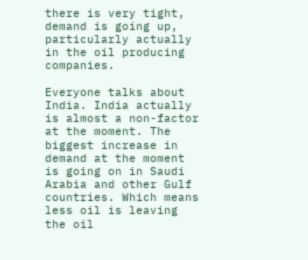there is very tight, demand is going up, particularly actually in the oil producing companies.

Everyone talks about India. India actually is almost a non-factor at the moment. The biggest increase in demand at the moment is going on in Saudi Arabia and other Gulf countries. Which means less oil is leaving the oil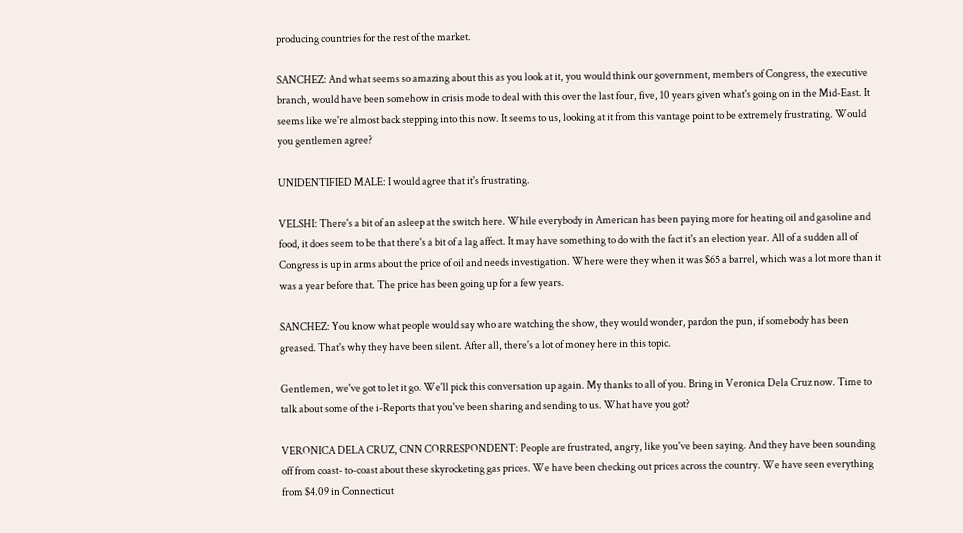producing countries for the rest of the market.

SANCHEZ: And what seems so amazing about this as you look at it, you would think our government, members of Congress, the executive branch, would have been somehow in crisis mode to deal with this over the last four, five, 10 years given what's going on in the Mid-East. It seems like we're almost back stepping into this now. It seems to us, looking at it from this vantage point to be extremely frustrating. Would you gentlemen agree?

UNIDENTIFIED MALE: I would agree that it's frustrating.

VELSHI: There's a bit of an asleep at the switch here. While everybody in American has been paying more for heating oil and gasoline and food, it does seem to be that there's a bit of a lag affect. It may have something to do with the fact it's an election year. All of a sudden all of Congress is up in arms about the price of oil and needs investigation. Where were they when it was $65 a barrel, which was a lot more than it was a year before that. The price has been going up for a few years.

SANCHEZ: You know what people would say who are watching the show, they would wonder, pardon the pun, if somebody has been greased. That's why they have been silent. After all, there's a lot of money here in this topic.

Gentlemen, we've got to let it go. We'll pick this conversation up again. My thanks to all of you. Bring in Veronica Dela Cruz now. Time to talk about some of the i-Reports that you've been sharing and sending to us. What have you got?

VERONICA DELA CRUZ, CNN CORRESPONDENT: People are frustrated, angry, like you've been saying. And they have been sounding off from coast- to-coast about these skyrocketing gas prices. We have been checking out prices across the country. We have seen everything from $4.09 in Connecticut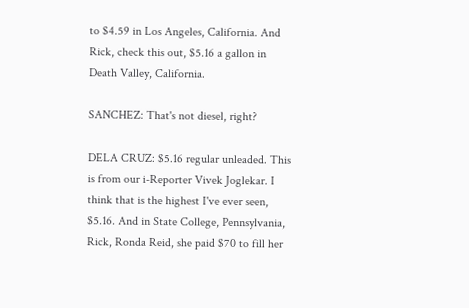to $4.59 in Los Angeles, California. And Rick, check this out, $5.16 a gallon in Death Valley, California.

SANCHEZ: That's not diesel, right?

DELA CRUZ: $5.16 regular unleaded. This is from our i-Reporter Vivek Joglekar. I think that is the highest I've ever seen, $5.16. And in State College, Pennsylvania, Rick, Ronda Reid, she paid $70 to fill her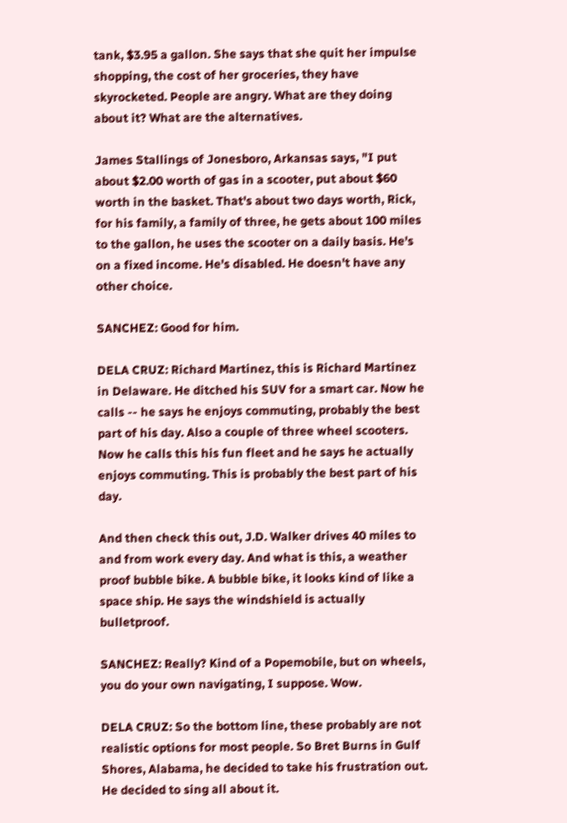tank, $3.95 a gallon. She says that she quit her impulse shopping, the cost of her groceries, they have skyrocketed. People are angry. What are they doing about it? What are the alternatives.

James Stallings of Jonesboro, Arkansas says, "I put about $2.00 worth of gas in a scooter, put about $60 worth in the basket. That's about two days worth, Rick, for his family, a family of three, he gets about 100 miles to the gallon, he uses the scooter on a daily basis. He's on a fixed income. He's disabled. He doesn't have any other choice.

SANCHEZ: Good for him.

DELA CRUZ: Richard Martinez, this is Richard Martinez in Delaware. He ditched his SUV for a smart car. Now he calls -- he says he enjoys commuting, probably the best part of his day. Also a couple of three wheel scooters. Now he calls this his fun fleet and he says he actually enjoys commuting. This is probably the best part of his day.

And then check this out, J.D. Walker drives 40 miles to and from work every day. And what is this, a weather proof bubble bike. A bubble bike, it looks kind of like a space ship. He says the windshield is actually bulletproof.

SANCHEZ: Really? Kind of a Popemobile, but on wheels, you do your own navigating, I suppose. Wow.

DELA CRUZ: So the bottom line, these probably are not realistic options for most people. So Bret Burns in Gulf Shores, Alabama, he decided to take his frustration out. He decided to sing all about it.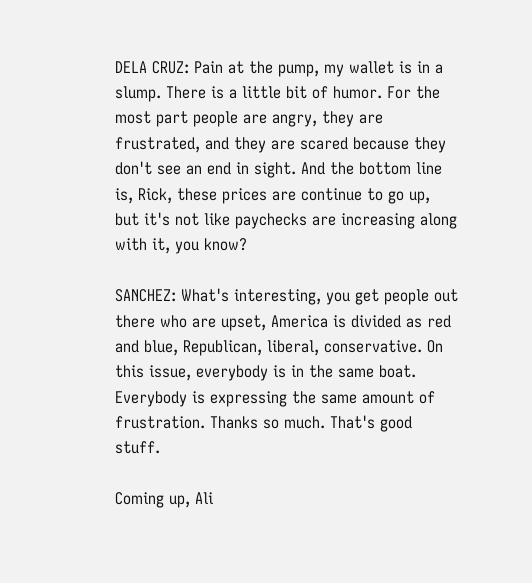DELA CRUZ: Pain at the pump, my wallet is in a slump. There is a little bit of humor. For the most part people are angry, they are frustrated, and they are scared because they don't see an end in sight. And the bottom line is, Rick, these prices are continue to go up, but it's not like paychecks are increasing along with it, you know?

SANCHEZ: What's interesting, you get people out there who are upset, America is divided as red and blue, Republican, liberal, conservative. On this issue, everybody is in the same boat. Everybody is expressing the same amount of frustration. Thanks so much. That's good stuff.

Coming up, Ali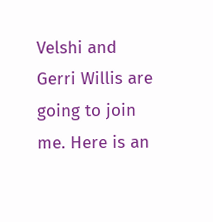Velshi and Gerri Willis are going to join me. Here is an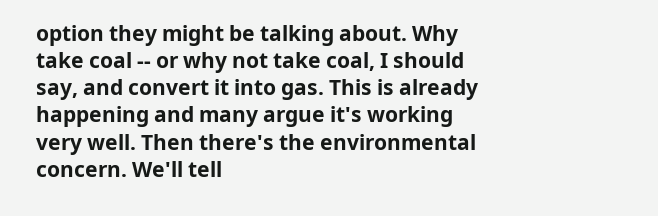option they might be talking about. Why take coal -- or why not take coal, I should say, and convert it into gas. This is already happening and many argue it's working very well. Then there's the environmental concern. We'll tell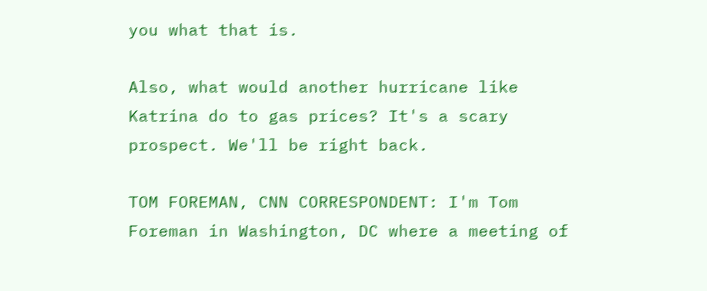you what that is.

Also, what would another hurricane like Katrina do to gas prices? It's a scary prospect. We'll be right back.

TOM FOREMAN, CNN CORRESPONDENT: I'm Tom Foreman in Washington, DC where a meeting of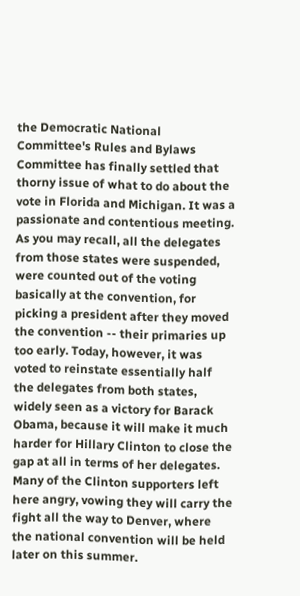the Democratic National Committee's Rules and Bylaws Committee has finally settled that thorny issue of what to do about the vote in Florida and Michigan. It was a passionate and contentious meeting. As you may recall, all the delegates from those states were suspended, were counted out of the voting basically at the convention, for picking a president after they moved the convention -- their primaries up too early. Today, however, it was voted to reinstate essentially half the delegates from both states, widely seen as a victory for Barack Obama, because it will make it much harder for Hillary Clinton to close the gap at all in terms of her delegates. Many of the Clinton supporters left here angry, vowing they will carry the fight all the way to Denver, where the national convention will be held later on this summer.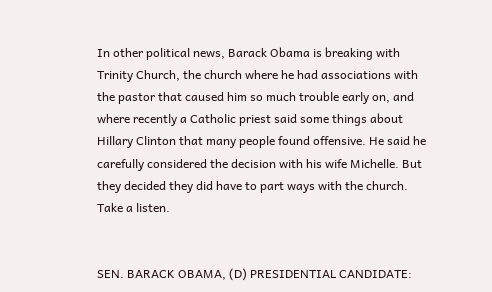In other political news, Barack Obama is breaking with Trinity Church, the church where he had associations with the pastor that caused him so much trouble early on, and where recently a Catholic priest said some things about Hillary Clinton that many people found offensive. He said he carefully considered the decision with his wife Michelle. But they decided they did have to part ways with the church. Take a listen.


SEN. BARACK OBAMA, (D) PRESIDENTIAL CANDIDATE: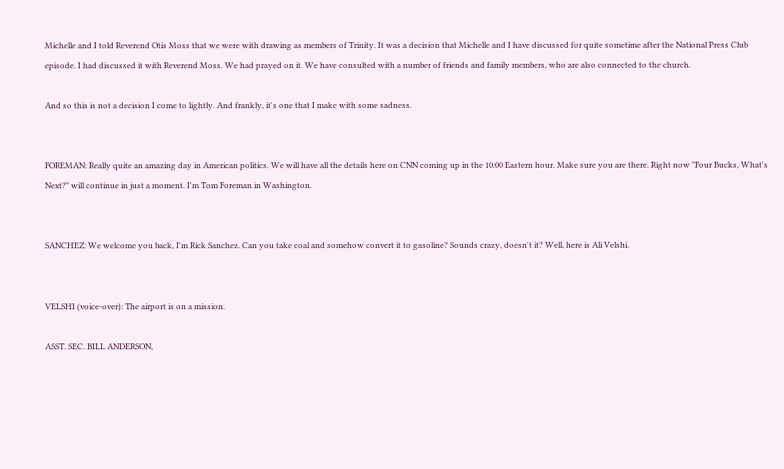Michelle and I told Reverend Otis Moss that we were with drawing as members of Trinity. It was a decision that Michelle and I have discussed for quite sometime after the National Press Club episode. I had discussed it with Reverend Moss. We had prayed on it. We have consulted with a number of friends and family members, who are also connected to the church.

And so this is not a decision I come to lightly. And frankly, it's one that I make with some sadness.


FOREMAN: Really quite an amazing day in American politics. We will have all the details here on CNN coming up in the 10:00 Eastern hour. Make sure you are there. Right now "Four Bucks, What's Next?" will continue in just a moment. I'm Tom Foreman in Washington.


SANCHEZ: We welcome you back, I'm Rick Sanchez. Can you take coal and somehow convert it to gasoline? Sounds crazy, doesn't it? Well, here is Ali Velshi.


VELSHI (voice-over): The airport is on a mission.

ASST. SEC. BILL ANDERSON,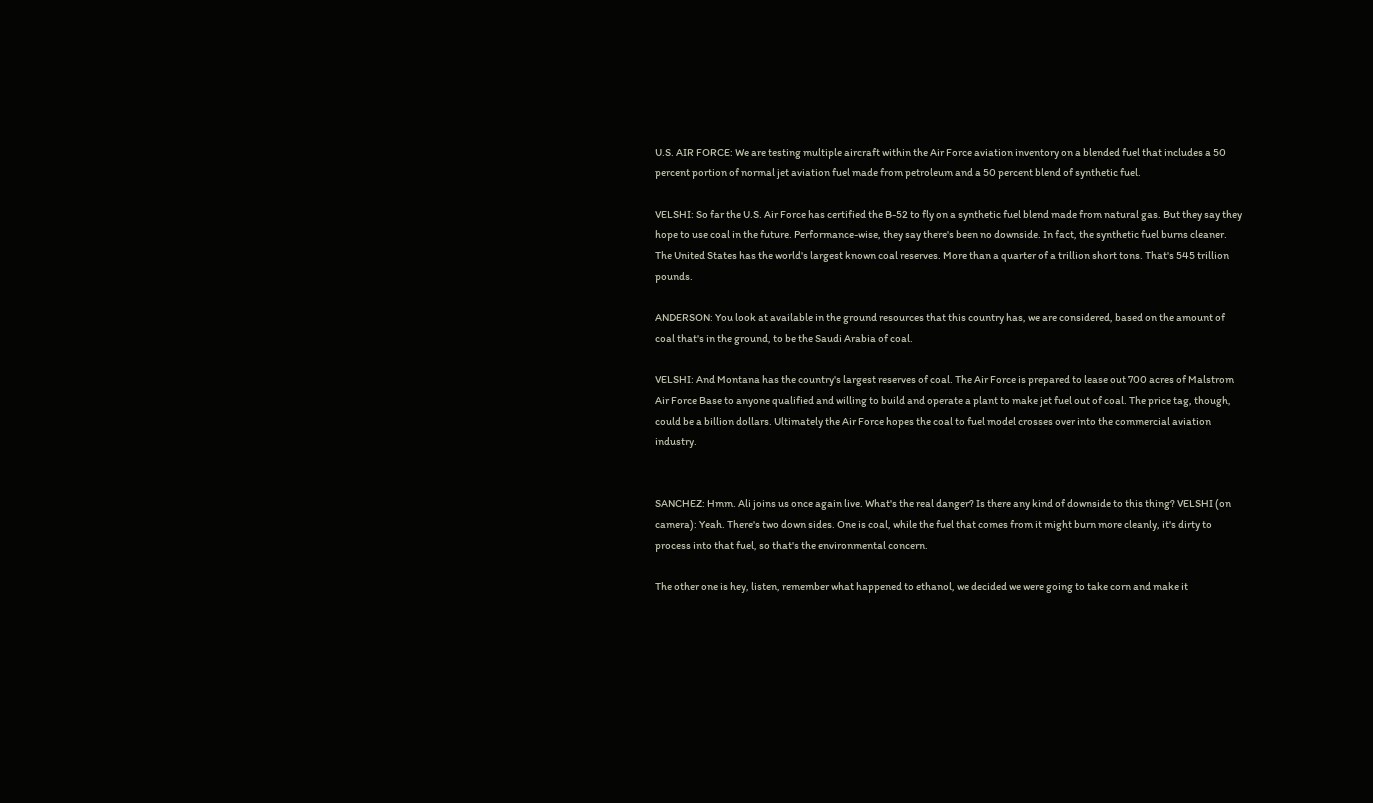U.S. AIR FORCE: We are testing multiple aircraft within the Air Force aviation inventory on a blended fuel that includes a 50 percent portion of normal jet aviation fuel made from petroleum and a 50 percent blend of synthetic fuel.

VELSHI: So far the U.S. Air Force has certified the B-52 to fly on a synthetic fuel blend made from natural gas. But they say they hope to use coal in the future. Performance-wise, they say there's been no downside. In fact, the synthetic fuel burns cleaner. The United States has the world's largest known coal reserves. More than a quarter of a trillion short tons. That's 545 trillion pounds.

ANDERSON: You look at available in the ground resources that this country has, we are considered, based on the amount of coal that's in the ground, to be the Saudi Arabia of coal.

VELSHI: And Montana has the country's largest reserves of coal. The Air Force is prepared to lease out 700 acres of Malstrom Air Force Base to anyone qualified and willing to build and operate a plant to make jet fuel out of coal. The price tag, though, could be a billion dollars. Ultimately the Air Force hopes the coal to fuel model crosses over into the commercial aviation industry.


SANCHEZ: Hmm. Ali joins us once again live. What's the real danger? Is there any kind of downside to this thing? VELSHI (on camera): Yeah. There's two down sides. One is coal, while the fuel that comes from it might burn more cleanly, it's dirty to process into that fuel, so that's the environmental concern.

The other one is hey, listen, remember what happened to ethanol, we decided we were going to take corn and make it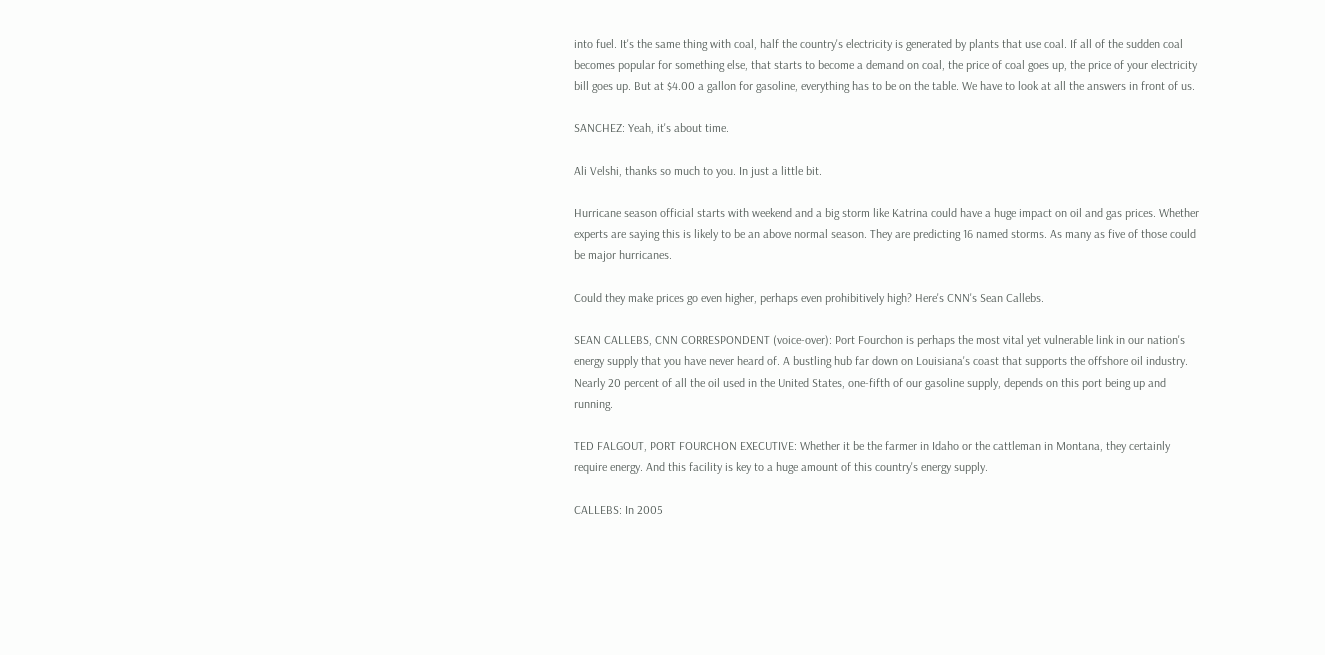into fuel. It's the same thing with coal, half the country's electricity is generated by plants that use coal. If all of the sudden coal becomes popular for something else, that starts to become a demand on coal, the price of coal goes up, the price of your electricity bill goes up. But at $4.00 a gallon for gasoline, everything has to be on the table. We have to look at all the answers in front of us.

SANCHEZ: Yeah, it's about time.

Ali Velshi, thanks so much to you. In just a little bit.

Hurricane season official starts with weekend and a big storm like Katrina could have a huge impact on oil and gas prices. Whether experts are saying this is likely to be an above normal season. They are predicting 16 named storms. As many as five of those could be major hurricanes.

Could they make prices go even higher, perhaps even prohibitively high? Here's CNN's Sean Callebs.

SEAN CALLEBS, CNN CORRESPONDENT (voice-over): Port Fourchon is perhaps the most vital yet vulnerable link in our nation's energy supply that you have never heard of. A bustling hub far down on Louisiana's coast that supports the offshore oil industry. Nearly 20 percent of all the oil used in the United States, one-fifth of our gasoline supply, depends on this port being up and running.

TED FALGOUT, PORT FOURCHON EXECUTIVE: Whether it be the farmer in Idaho or the cattleman in Montana, they certainly require energy. And this facility is key to a huge amount of this country's energy supply.

CALLEBS: In 2005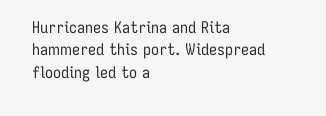Hurricanes Katrina and Rita hammered this port. Widespread flooding led to a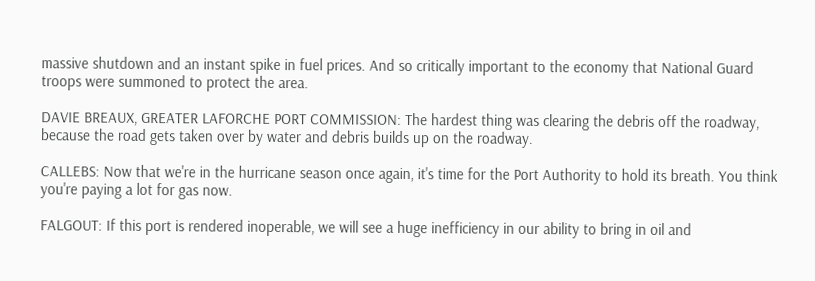massive shutdown and an instant spike in fuel prices. And so critically important to the economy that National Guard troops were summoned to protect the area.

DAVIE BREAUX, GREATER LAFORCHE PORT COMMISSION: The hardest thing was clearing the debris off the roadway, because the road gets taken over by water and debris builds up on the roadway.

CALLEBS: Now that we're in the hurricane season once again, it's time for the Port Authority to hold its breath. You think you're paying a lot for gas now.

FALGOUT: If this port is rendered inoperable, we will see a huge inefficiency in our ability to bring in oil and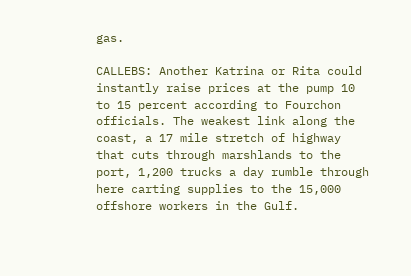gas.

CALLEBS: Another Katrina or Rita could instantly raise prices at the pump 10 to 15 percent according to Fourchon officials. The weakest link along the coast, a 17 mile stretch of highway that cuts through marshlands to the port, 1,200 trucks a day rumble through here carting supplies to the 15,000 offshore workers in the Gulf.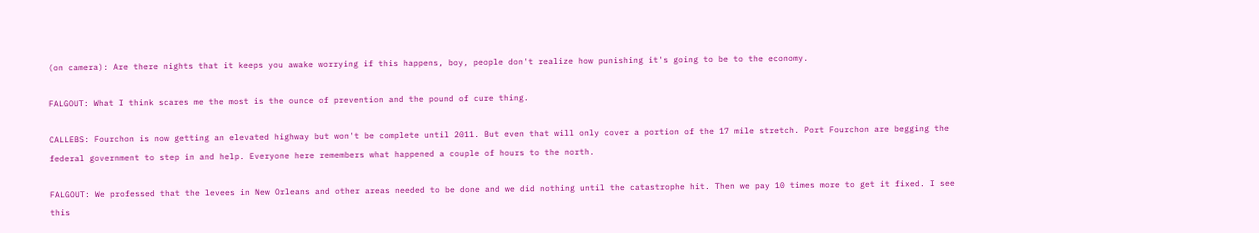(on camera): Are there nights that it keeps you awake worrying if this happens, boy, people don't realize how punishing it's going to be to the economy.

FALGOUT: What I think scares me the most is the ounce of prevention and the pound of cure thing.

CALLEBS: Fourchon is now getting an elevated highway but won't be complete until 2011. But even that will only cover a portion of the 17 mile stretch. Port Fourchon are begging the federal government to step in and help. Everyone here remembers what happened a couple of hours to the north.

FALGOUT: We professed that the levees in New Orleans and other areas needed to be done and we did nothing until the catastrophe hit. Then we pay 10 times more to get it fixed. I see this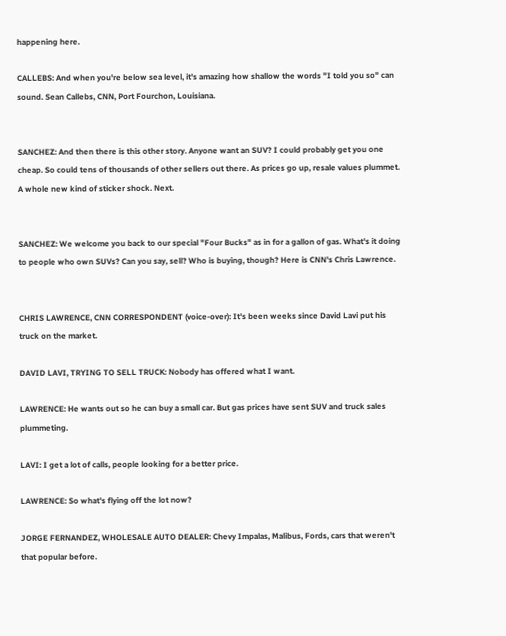happening here.

CALLEBS: And when you're below sea level, it's amazing how shallow the words "I told you so" can sound. Sean Callebs, CNN, Port Fourchon, Louisiana.


SANCHEZ: And then there is this other story. Anyone want an SUV? I could probably get you one cheap. So could tens of thousands of other sellers out there. As prices go up, resale values plummet. A whole new kind of sticker shock. Next.


SANCHEZ: We welcome you back to our special "Four Bucks" as in for a gallon of gas. What's it doing to people who own SUVs? Can you say, sell? Who is buying, though? Here is CNN's Chris Lawrence.


CHRIS LAWRENCE, CNN CORRESPONDENT (voice-over): It's been weeks since David Lavi put his truck on the market.

DAVID LAVI, TRYING TO SELL TRUCK: Nobody has offered what I want.

LAWRENCE: He wants out so he can buy a small car. But gas prices have sent SUV and truck sales plummeting.

LAVI: I get a lot of calls, people looking for a better price.

LAWRENCE: So what's flying off the lot now?

JORGE FERNANDEZ, WHOLESALE AUTO DEALER: Chevy Impalas, Malibus, Fords, cars that weren't that popular before.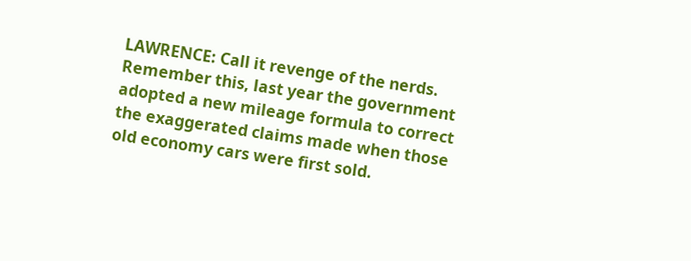LAWRENCE: Call it revenge of the nerds. Remember this, last year the government adopted a new mileage formula to correct the exaggerated claims made when those old economy cars were first sold.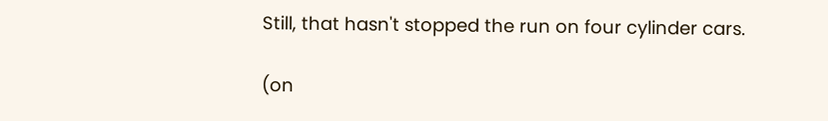Still, that hasn't stopped the run on four cylinder cars.

(on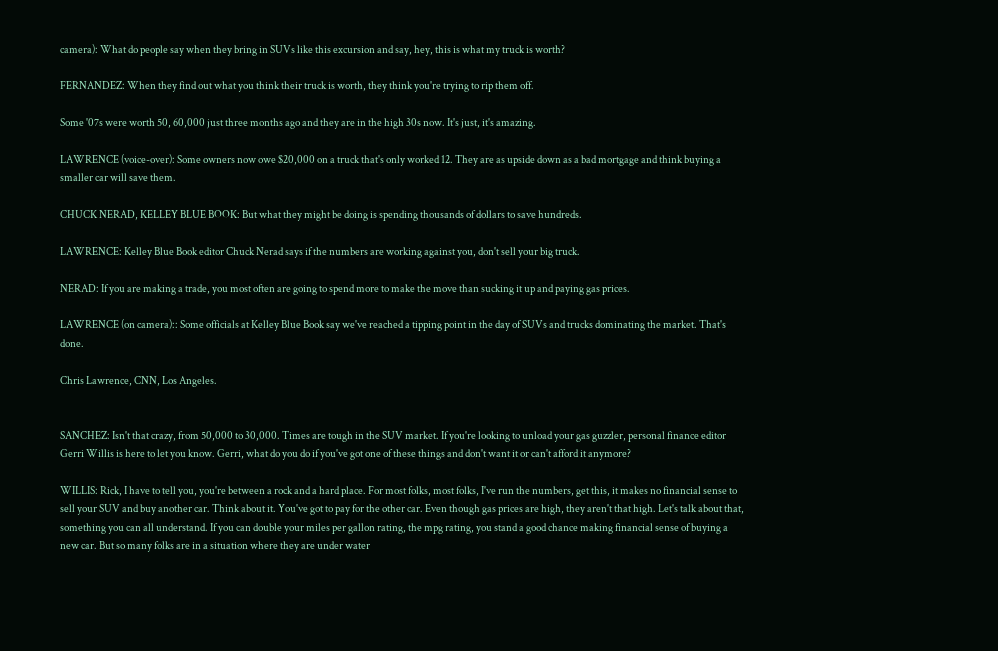camera): What do people say when they bring in SUVs like this excursion and say, hey, this is what my truck is worth?

FERNANDEZ: When they find out what you think their truck is worth, they think you're trying to rip them off.

Some '07s were worth 50, 60,000 just three months ago and they are in the high 30s now. It's just, it's amazing.

LAWRENCE (voice-over): Some owners now owe $20,000 on a truck that's only worked 12. They are as upside down as a bad mortgage and think buying a smaller car will save them.

CHUCK NERAD, KELLEY BLUE BOOK: But what they might be doing is spending thousands of dollars to save hundreds.

LAWRENCE: Kelley Blue Book editor Chuck Nerad says if the numbers are working against you, don't sell your big truck.

NERAD: If you are making a trade, you most often are going to spend more to make the move than sucking it up and paying gas prices.

LAWRENCE (on camera):: Some officials at Kelley Blue Book say we've reached a tipping point in the day of SUVs and trucks dominating the market. That's done.

Chris Lawrence, CNN, Los Angeles.


SANCHEZ: Isn't that crazy, from 50,000 to 30,000. Times are tough in the SUV market. If you're looking to unload your gas guzzler, personal finance editor Gerri Willis is here to let you know. Gerri, what do you do if you've got one of these things and don't want it or can't afford it anymore?

WILLIS: Rick, I have to tell you, you're between a rock and a hard place. For most folks, most folks, I've run the numbers, get this, it makes no financial sense to sell your SUV and buy another car. Think about it. You've got to pay for the other car. Even though gas prices are high, they aren't that high. Let's talk about that, something you can all understand. If you can double your miles per gallon rating, the mpg rating, you stand a good chance making financial sense of buying a new car. But so many folks are in a situation where they are under water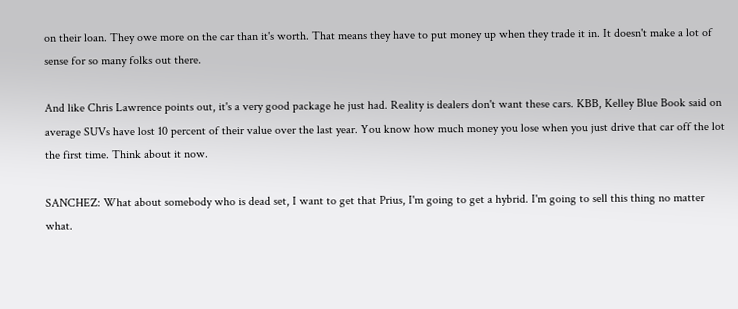on their loan. They owe more on the car than it's worth. That means they have to put money up when they trade it in. It doesn't make a lot of sense for so many folks out there.

And like Chris Lawrence points out, it's a very good package he just had. Reality is dealers don't want these cars. KBB, Kelley Blue Book said on average SUVs have lost 10 percent of their value over the last year. You know how much money you lose when you just drive that car off the lot the first time. Think about it now.

SANCHEZ: What about somebody who is dead set, I want to get that Prius, I'm going to get a hybrid. I'm going to sell this thing no matter what.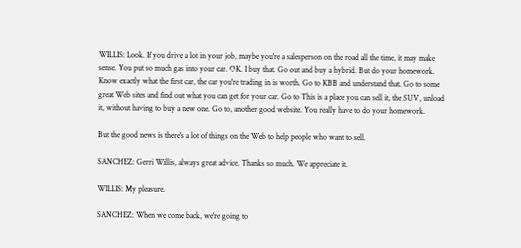WILLIS: Look. If you drive a lot in your job, maybe you're a salesperson on the road all the time, it may make sense. You put so much gas into your car. OK. I buy that. Go out and buy a hybrid. But do your homework. Know exactly what the first car, the car you're trading in is worth. Go to KBB and understand that. Go to some great Web sites and find out what you can get for your car. Go to This is a place you can sell it, the SUV, unload it, without having to buy a new one. Go to, another good website. You really have to do your homework.

But the good news is there's a lot of things on the Web to help people who want to sell.

SANCHEZ: Gerri Willis, always great advice. Thanks so much. We appreciate it.

WILLIS: My pleasure.

SANCHEZ: When we come back, we're going to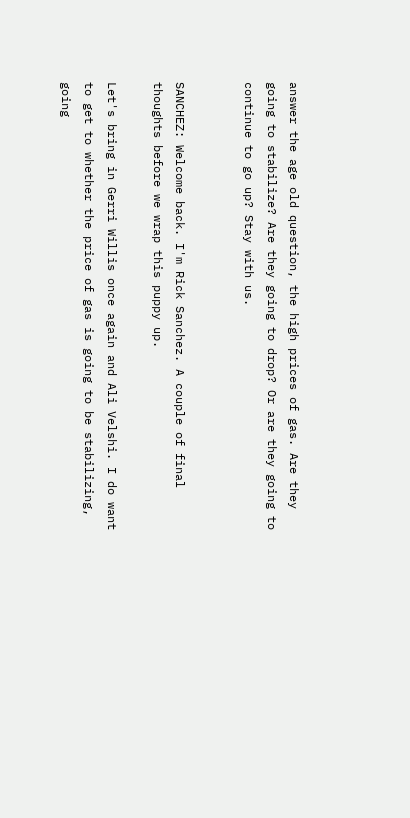answer the age old question, the high prices of gas. Are they going to stabilize? Are they going to drop? Or are they going to continue to go up? Stay with us.


SANCHEZ: Welcome back. I'm Rick Sanchez. A couple of final thoughts before we wrap this puppy up.

Let's bring in Gerri Willis once again and Ali Velshi. I do want to get to whether the price of gas is going to be stabilizing, going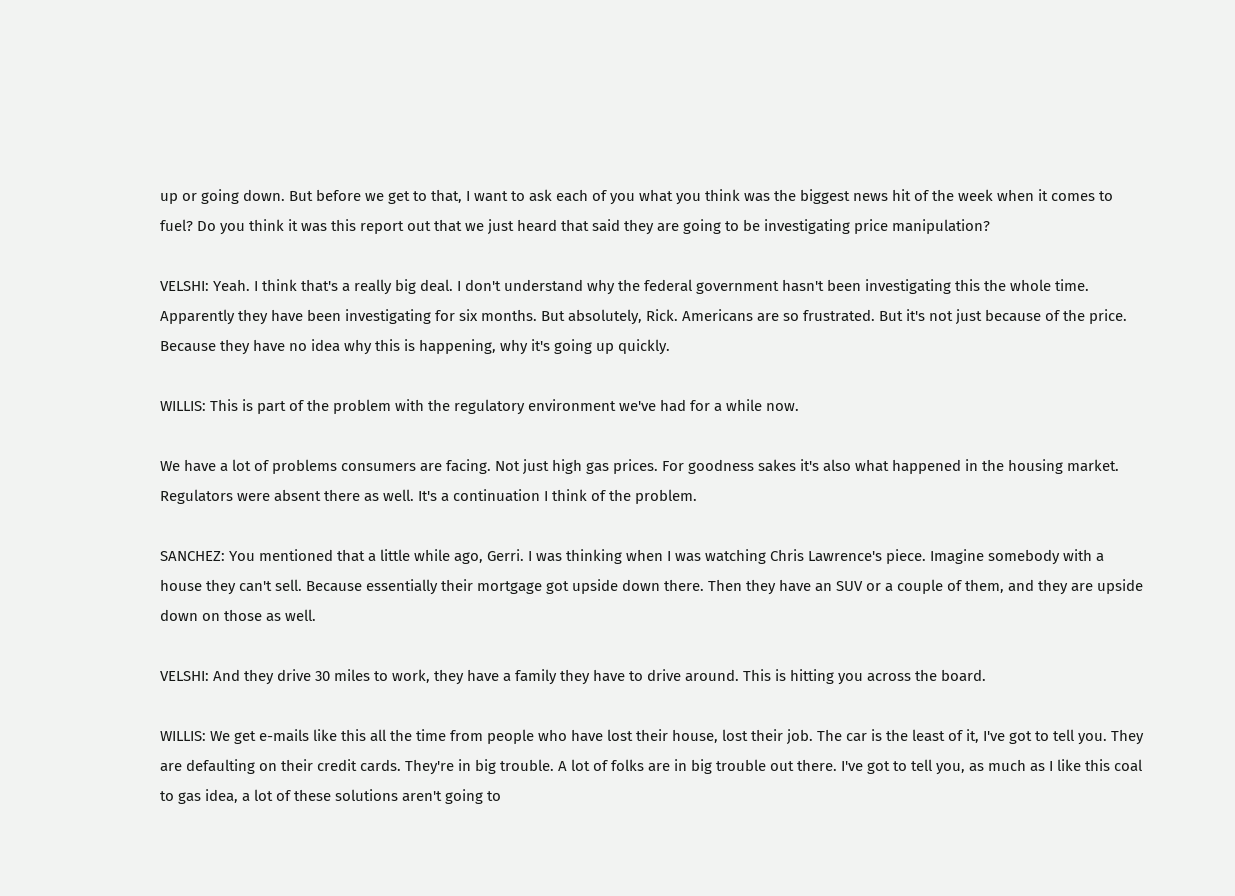up or going down. But before we get to that, I want to ask each of you what you think was the biggest news hit of the week when it comes to fuel? Do you think it was this report out that we just heard that said they are going to be investigating price manipulation?

VELSHI: Yeah. I think that's a really big deal. I don't understand why the federal government hasn't been investigating this the whole time. Apparently they have been investigating for six months. But absolutely, Rick. Americans are so frustrated. But it's not just because of the price. Because they have no idea why this is happening, why it's going up quickly.

WILLIS: This is part of the problem with the regulatory environment we've had for a while now.

We have a lot of problems consumers are facing. Not just high gas prices. For goodness sakes it's also what happened in the housing market. Regulators were absent there as well. It's a continuation I think of the problem.

SANCHEZ: You mentioned that a little while ago, Gerri. I was thinking when I was watching Chris Lawrence's piece. Imagine somebody with a house they can't sell. Because essentially their mortgage got upside down there. Then they have an SUV or a couple of them, and they are upside down on those as well.

VELSHI: And they drive 30 miles to work, they have a family they have to drive around. This is hitting you across the board.

WILLIS: We get e-mails like this all the time from people who have lost their house, lost their job. The car is the least of it, I've got to tell you. They are defaulting on their credit cards. They're in big trouble. A lot of folks are in big trouble out there. I've got to tell you, as much as I like this coal to gas idea, a lot of these solutions aren't going to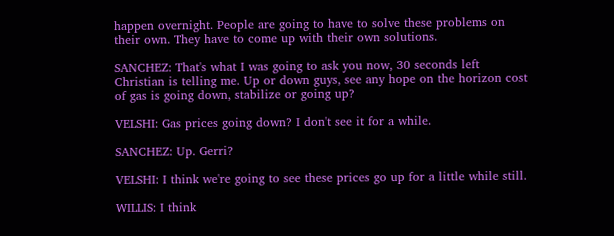happen overnight. People are going to have to solve these problems on their own. They have to come up with their own solutions.

SANCHEZ: That's what I was going to ask you now, 30 seconds left Christian is telling me. Up or down guys, see any hope on the horizon cost of gas is going down, stabilize or going up?

VELSHI: Gas prices going down? I don't see it for a while.

SANCHEZ: Up. Gerri?

VELSHI: I think we're going to see these prices go up for a little while still.

WILLIS: I think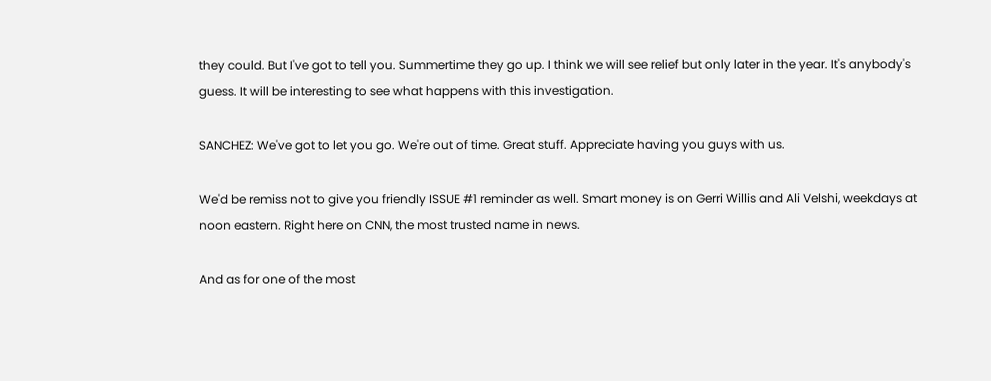they could. But I've got to tell you. Summertime they go up. I think we will see relief but only later in the year. It's anybody's guess. It will be interesting to see what happens with this investigation.

SANCHEZ: We've got to let you go. We're out of time. Great stuff. Appreciate having you guys with us.

We'd be remiss not to give you friendly ISSUE #1 reminder as well. Smart money is on Gerri Willis and Ali Velshi, weekdays at noon eastern. Right here on CNN, the most trusted name in news.

And as for one of the most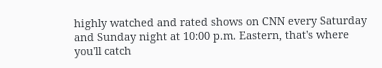highly watched and rated shows on CNN every Saturday and Sunday night at 10:00 p.m. Eastern, that's where you'll catch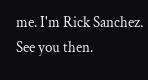me. I'm Rick Sanchez. See you then.